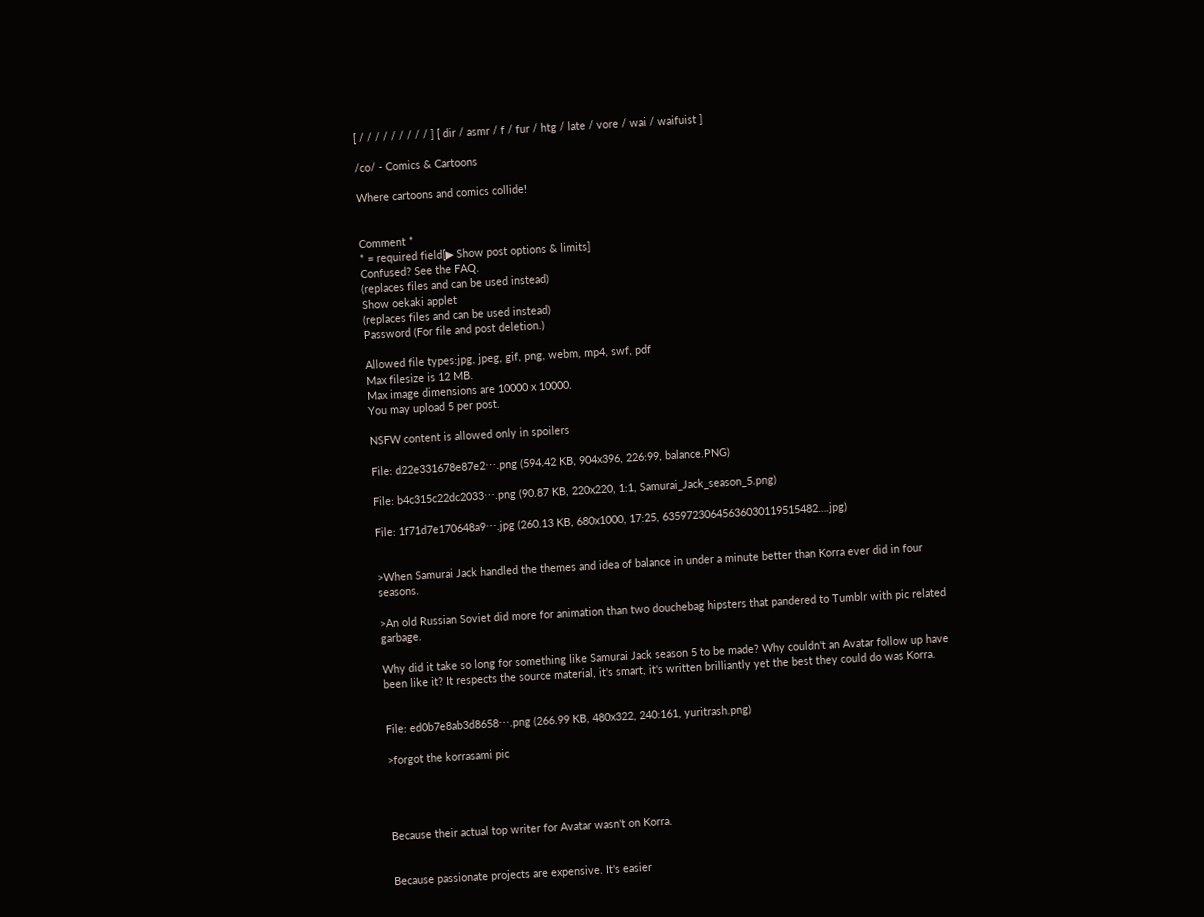[ / / / / / / / / / ] [ dir / asmr / f / fur / htg / late / vore / wai / waifuist ]

/co/ - Comics & Cartoons

Where cartoons and comics collide!


Comment *
* = required field[▶ Show post options & limits]
Confused? See the FAQ.
(replaces files and can be used instead)
Show oekaki applet
(replaces files and can be used instead)
Password (For file and post deletion.)

Allowed file types:jpg, jpeg, gif, png, webm, mp4, swf, pdf
Max filesize is 12 MB.
Max image dimensions are 10000 x 10000.
You may upload 5 per post.

NSFW content is allowed only in spoilers

File: d22e331678e87e2⋯.png (594.42 KB, 904x396, 226:99, balance.PNG)

File: b4c315c22dc2033⋯.png (90.87 KB, 220x220, 1:1, Samurai_Jack_season_5.png)

File: 1f71d7e170648a9⋯.jpg (260.13 KB, 680x1000, 17:25, 63597230645636030119515482….jpg)


>When Samurai Jack handled the themes and idea of balance in under a minute better than Korra ever did in four seasons.

>An old Russian Soviet did more for animation than two douchebag hipsters that pandered to Tumblr with pic related garbage.

Why did it take so long for something like Samurai Jack season 5 to be made? Why couldn't an Avatar follow up have been like it? It respects the source material, it's smart, it's written brilliantly yet the best they could do was Korra.


File: ed0b7e8ab3d8658⋯.png (266.99 KB, 480x322, 240:161, yuritrash.png)

>forgot the korrasami pic




Because their actual top writer for Avatar wasn't on Korra.


Because passionate projects are expensive. It's easier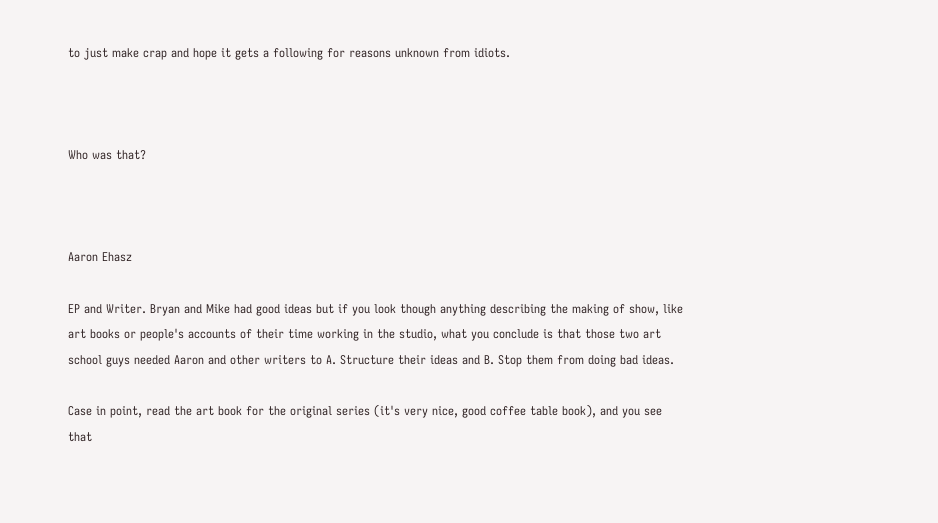to just make crap and hope it gets a following for reasons unknown from idiots.



Who was that?



Aaron Ehasz

EP and Writer. Bryan and Mike had good ideas but if you look though anything describing the making of show, like art books or people's accounts of their time working in the studio, what you conclude is that those two art school guys needed Aaron and other writers to A. Structure their ideas and B. Stop them from doing bad ideas.

Case in point, read the art book for the original series (it's very nice, good coffee table book), and you see that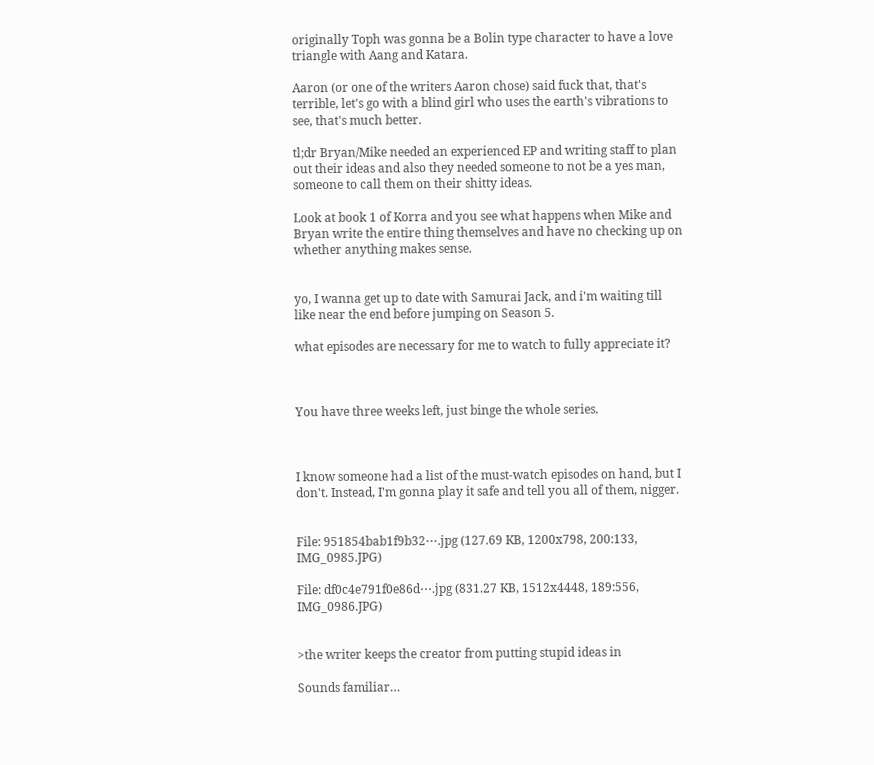originally Toph was gonna be a Bolin type character to have a love triangle with Aang and Katara.

Aaron (or one of the writers Aaron chose) said fuck that, that's terrible, let's go with a blind girl who uses the earth's vibrations to see, that's much better.

tl;dr Bryan/Mike needed an experienced EP and writing staff to plan out their ideas and also they needed someone to not be a yes man, someone to call them on their shitty ideas.

Look at book 1 of Korra and you see what happens when Mike and Bryan write the entire thing themselves and have no checking up on whether anything makes sense.


yo, I wanna get up to date with Samurai Jack, and i'm waiting till like near the end before jumping on Season 5.

what episodes are necessary for me to watch to fully appreciate it?



You have three weeks left, just binge the whole series.



I know someone had a list of the must-watch episodes on hand, but I don't. Instead, I'm gonna play it safe and tell you all of them, nigger.


File: 951854bab1f9b32⋯.jpg (127.69 KB, 1200x798, 200:133, IMG_0985.JPG)

File: df0c4e791f0e86d⋯.jpg (831.27 KB, 1512x4448, 189:556, IMG_0986.JPG)


>the writer keeps the creator from putting stupid ideas in

Sounds familiar…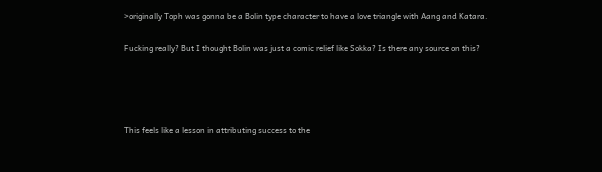>originally Toph was gonna be a Bolin type character to have a love triangle with Aang and Katara.

Fucking really? But I thought Bolin was just a comic relief like Sokka? Is there any source on this?




This feels like a lesson in attributing success to the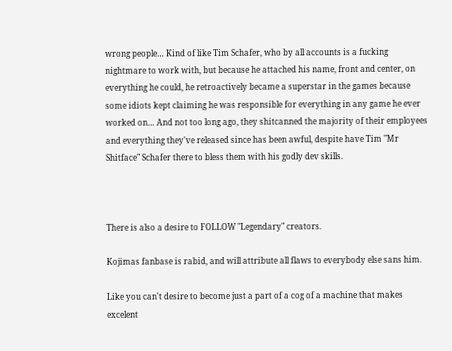wrong people… Kind of like Tim Schafer, who by all accounts is a fucking nightmare to work with, but because he attached his name, front and center, on everything he could, he retroactively became a superstar in the games because some idiots kept claiming he was responsible for everything in any game he ever worked on… And not too long ago, they shitcanned the majority of their employees and everything they've released since has been awful, despite have Tim "Mr Shitface" Schafer there to bless them with his godly dev skills.



There is also a desire to FOLLOW "Legendary" creators.

Kojimas fanbase is rabid, and will attribute all flaws to everybody else sans him.

Like you can't desire to become just a part of a cog of a machine that makes excelent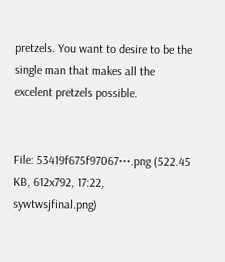pretzels. You want to desire to be the single man that makes all the excelent pretzels possible.


File: 53419f675f97067⋯.png (522.45 KB, 612x792, 17:22, sywtwsjfinal.png)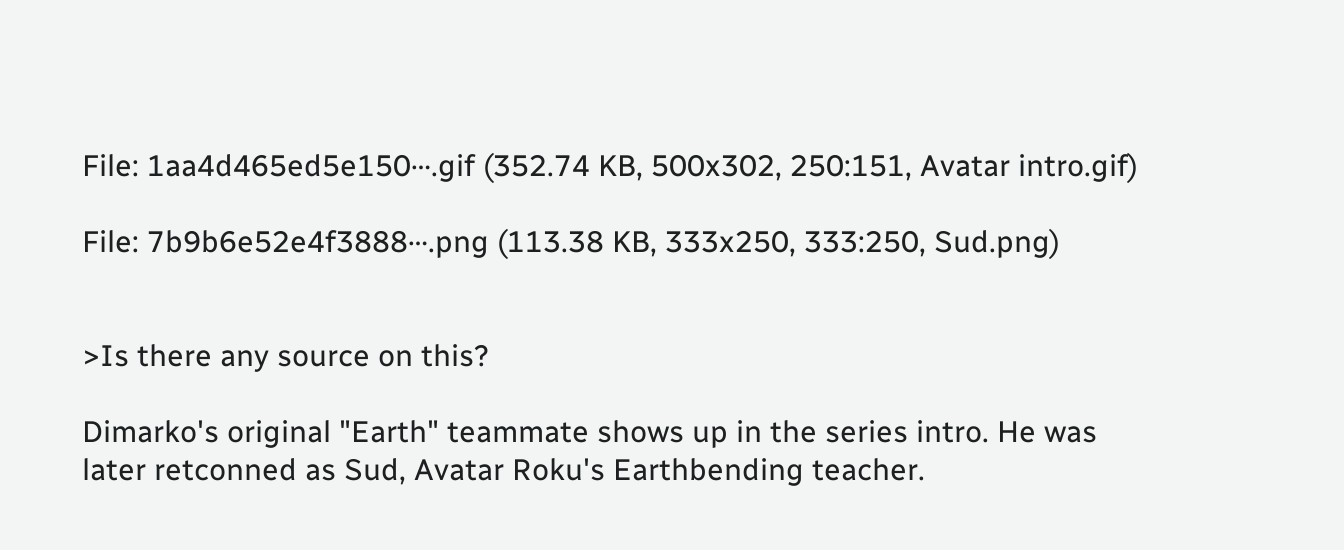File: 1aa4d465ed5e150⋯.gif (352.74 KB, 500x302, 250:151, Avatar intro.gif)

File: 7b9b6e52e4f3888⋯.png (113.38 KB, 333x250, 333:250, Sud.png)


>Is there any source on this?

Dimarko's original "Earth" teammate shows up in the series intro. He was later retconned as Sud, Avatar Roku's Earthbending teacher.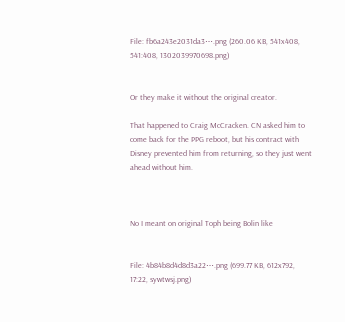File: fb6a243e2031da3⋯.png (260.06 KB, 541x408, 541:408, 1302039970698.png)


Or they make it without the original creator.

That happened to Craig McCracken. CN asked him to come back for the PPG reboot, but his contract with Disney prevented him from returning, so they just went ahead without him.



No I meant on original Toph being Bolin like


File: 4b84b8d4d8d3a22⋯.png (699.77 KB, 612x792, 17:22, sywtwsj.png)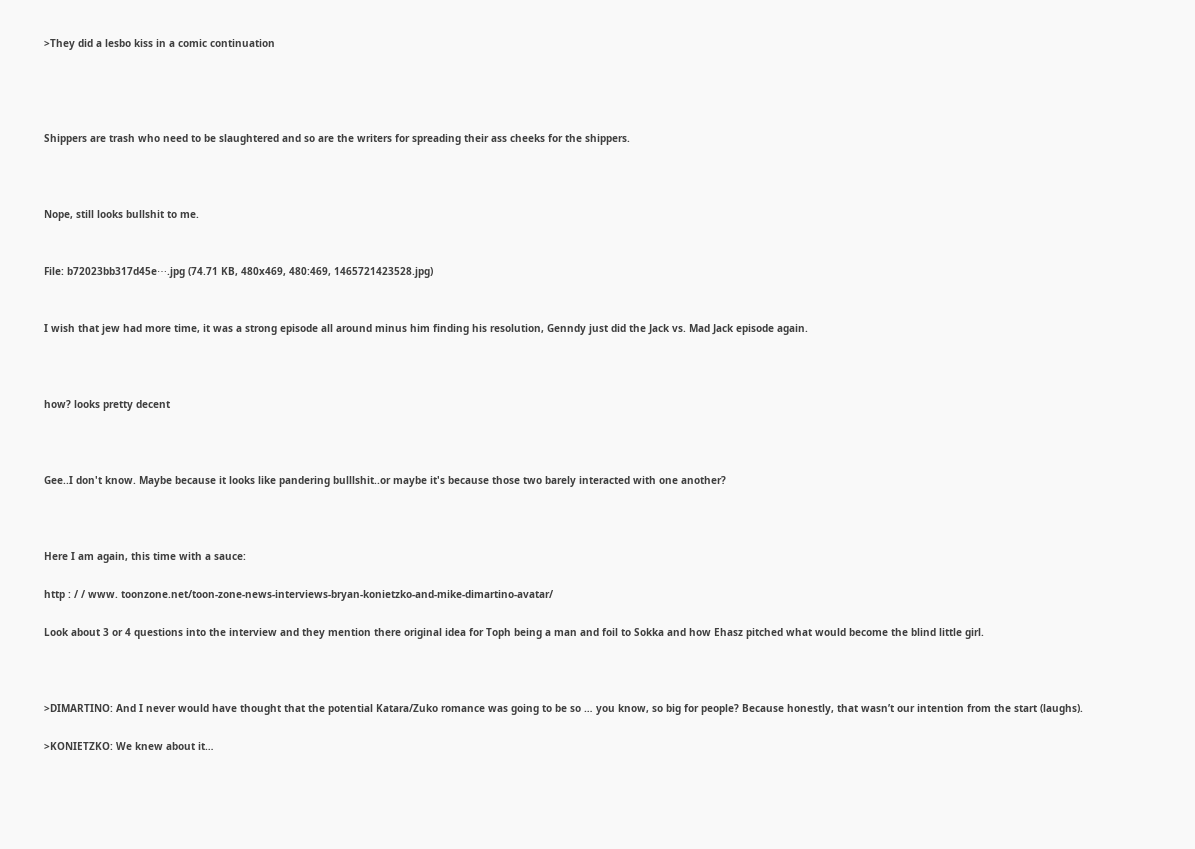>They did a lesbo kiss in a comic continuation




Shippers are trash who need to be slaughtered and so are the writers for spreading their ass cheeks for the shippers.



Nope, still looks bullshit to me.


File: b72023bb317d45e⋯.jpg (74.71 KB, 480x469, 480:469, 1465721423528.jpg)


I wish that jew had more time, it was a strong episode all around minus him finding his resolution, Genndy just did the Jack vs. Mad Jack episode again.



how? looks pretty decent



Gee..I don't know. Maybe because it looks like pandering bulllshit..or maybe it's because those two barely interacted with one another?



Here I am again, this time with a sauce:

http : / / www. toonzone.net/toon-zone-news-interviews-bryan-konietzko-and-mike-dimartino-avatar/

Look about 3 or 4 questions into the interview and they mention there original idea for Toph being a man and foil to Sokka and how Ehasz pitched what would become the blind little girl.



>DIMARTINO: And I never would have thought that the potential Katara/Zuko romance was going to be so … you know, so big for people? Because honestly, that wasn’t our intention from the start (laughs).

>KONIETZKO: We knew about it…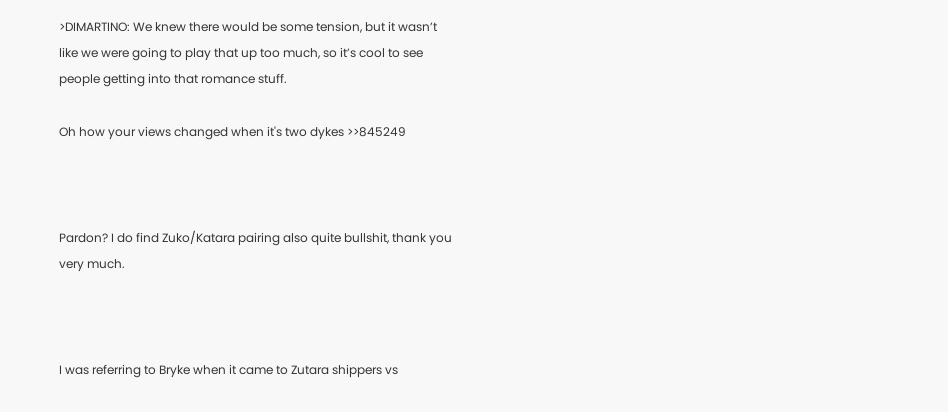>DIMARTINO: We knew there would be some tension, but it wasn’t like we were going to play that up too much, so it’s cool to see people getting into that romance stuff.

Oh how your views changed when it's two dykes >>845249



Pardon? I do find Zuko/Katara pairing also quite bullshit, thank you very much.



I was referring to Bryke when it came to Zutara shippers vs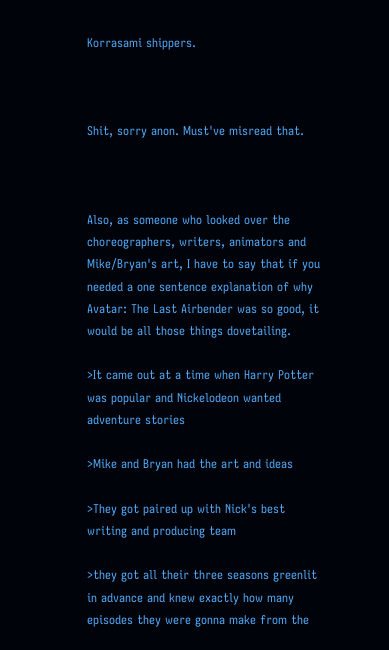Korrasami shippers.



Shit, sorry anon. Must've misread that.



Also, as someone who looked over the choreographers, writers, animators and Mike/Bryan's art, I have to say that if you needed a one sentence explanation of why Avatar: The Last Airbender was so good, it would be all those things dovetailing.

>It came out at a time when Harry Potter was popular and Nickelodeon wanted adventure stories

>Mike and Bryan had the art and ideas

>They got paired up with Nick's best writing and producing team

>they got all their three seasons greenlit in advance and knew exactly how many episodes they were gonna make from the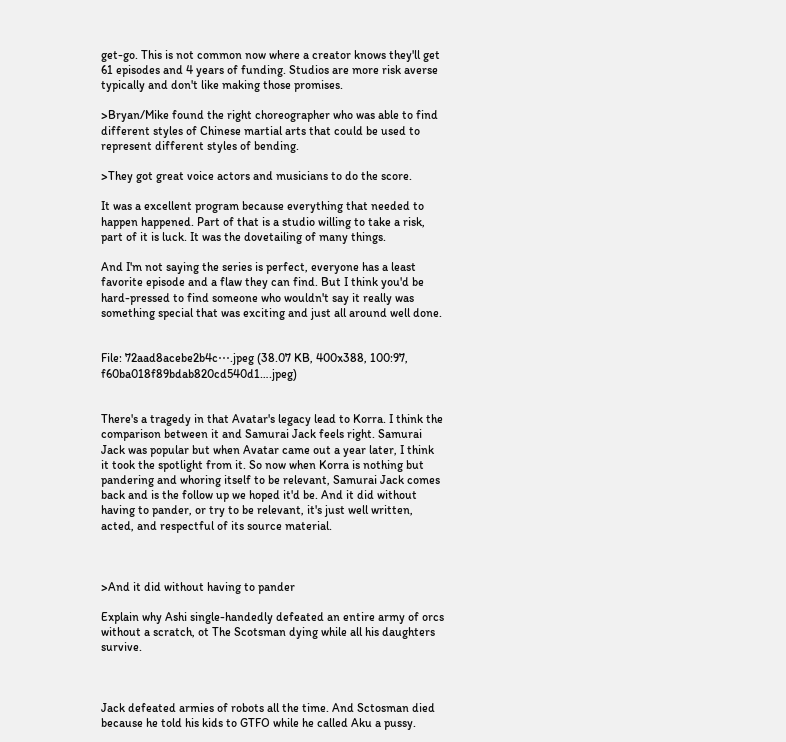get-go. This is not common now where a creator knows they'll get 61 episodes and 4 years of funding. Studios are more risk averse typically and don't like making those promises.

>Bryan/Mike found the right choreographer who was able to find different styles of Chinese martial arts that could be used to represent different styles of bending.

>They got great voice actors and musicians to do the score.

It was a excellent program because everything that needed to happen happened. Part of that is a studio willing to take a risk, part of it is luck. It was the dovetailing of many things.

And I'm not saying the series is perfect, everyone has a least favorite episode and a flaw they can find. But I think you'd be hard-pressed to find someone who wouldn't say it really was something special that was exciting and just all around well done.


File: 72aad8acebe2b4c⋯.jpeg (38.07 KB, 400x388, 100:97, f60ba018f89bdab820cd540d1….jpeg)


There's a tragedy in that Avatar's legacy lead to Korra. I think the comparison between it and Samurai Jack feels right. Samurai Jack was popular but when Avatar came out a year later, I think it took the spotlight from it. So now when Korra is nothing but pandering and whoring itself to be relevant, Samurai Jack comes back and is the follow up we hoped it'd be. And it did without having to pander, or try to be relevant, it's just well written, acted, and respectful of its source material.



>And it did without having to pander

Explain why Ashi single-handedly defeated an entire army of orcs without a scratch, ot The Scotsman dying while all his daughters survive.



Jack defeated armies of robots all the time. And Sctosman died because he told his kids to GTFO while he called Aku a pussy.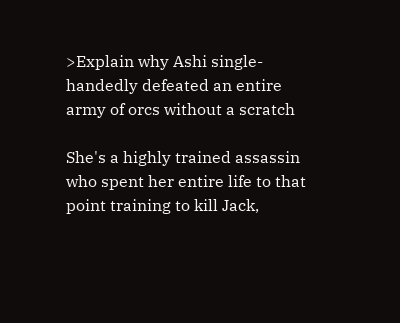>Explain why Ashi single-handedly defeated an entire army of orcs without a scratch

She's a highly trained assassin who spent her entire life to that point training to kill Jack,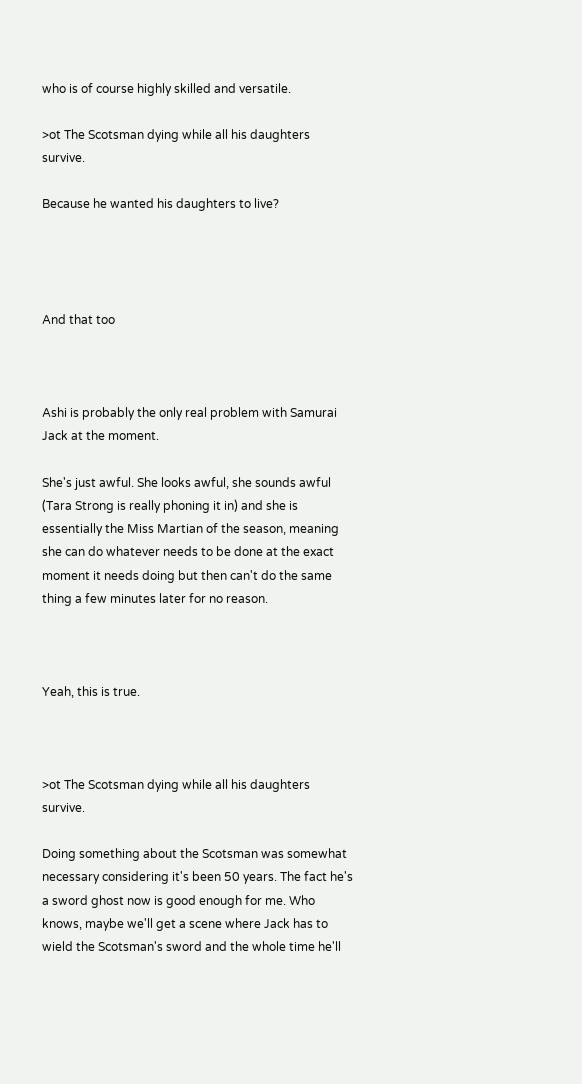who is of course highly skilled and versatile.

>ot The Scotsman dying while all his daughters survive.

Because he wanted his daughters to live?




And that too



Ashi is probably the only real problem with Samurai Jack at the moment.

She's just awful. She looks awful, she sounds awful (Tara Strong is really phoning it in) and she is essentially the Miss Martian of the season, meaning she can do whatever needs to be done at the exact moment it needs doing but then can't do the same thing a few minutes later for no reason.



Yeah, this is true.



>ot The Scotsman dying while all his daughters survive.

Doing something about the Scotsman was somewhat necessary considering it's been 50 years. The fact he's a sword ghost now is good enough for me. Who knows, maybe we'll get a scene where Jack has to wield the Scotsman's sword and the whole time he'll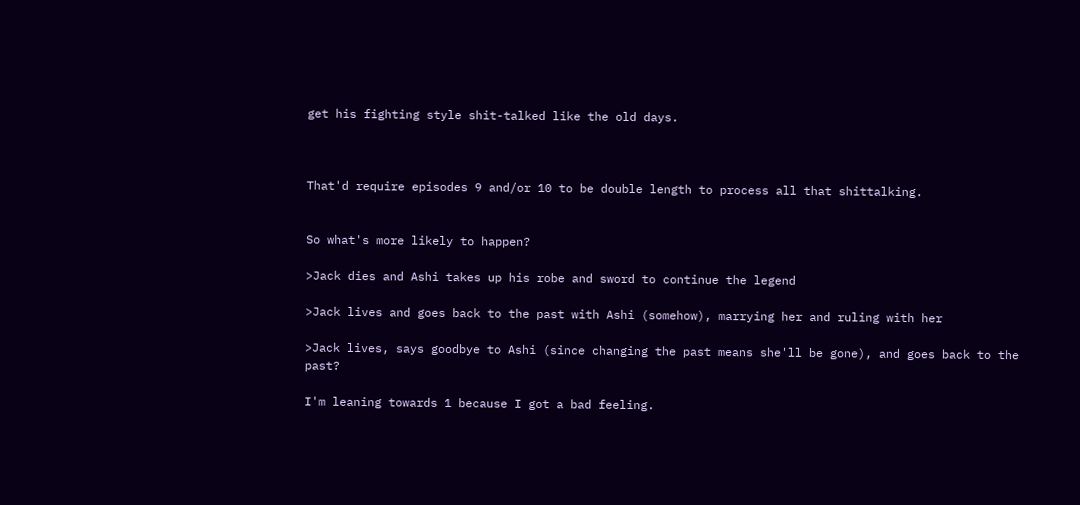get his fighting style shit-talked like the old days.



That'd require episodes 9 and/or 10 to be double length to process all that shittalking.


So what's more likely to happen?

>Jack dies and Ashi takes up his robe and sword to continue the legend

>Jack lives and goes back to the past with Ashi (somehow), marrying her and ruling with her

>Jack lives, says goodbye to Ashi (since changing the past means she'll be gone), and goes back to the past?

I'm leaning towards 1 because I got a bad feeling.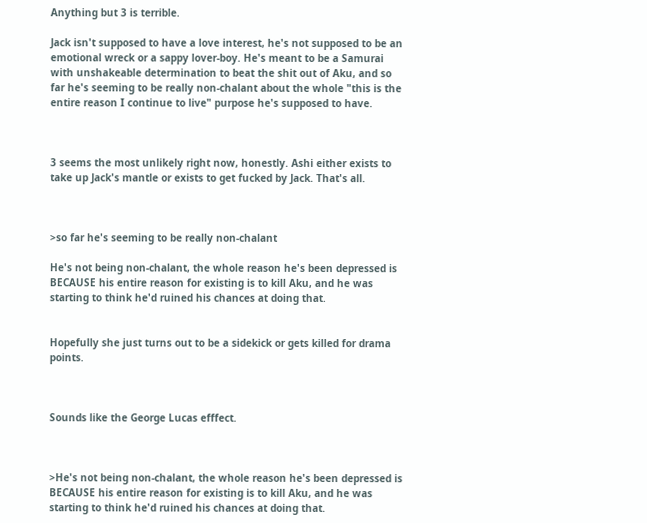Anything but 3 is terrible.

Jack isn't supposed to have a love interest, he's not supposed to be an emotional wreck or a sappy lover-boy. He's meant to be a Samurai with unshakeable determination to beat the shit out of Aku, and so far he's seeming to be really non-chalant about the whole "this is the entire reason I continue to live" purpose he's supposed to have.



3 seems the most unlikely right now, honestly. Ashi either exists to take up Jack's mantle or exists to get fucked by Jack. That's all.



>so far he's seeming to be really non-chalant

He's not being non-chalant, the whole reason he's been depressed is BECAUSE his entire reason for existing is to kill Aku, and he was starting to think he'd ruined his chances at doing that.


Hopefully she just turns out to be a sidekick or gets killed for drama points.



Sounds like the George Lucas efffect.



>He's not being non-chalant, the whole reason he's been depressed is BECAUSE his entire reason for existing is to kill Aku, and he was starting to think he'd ruined his chances at doing that.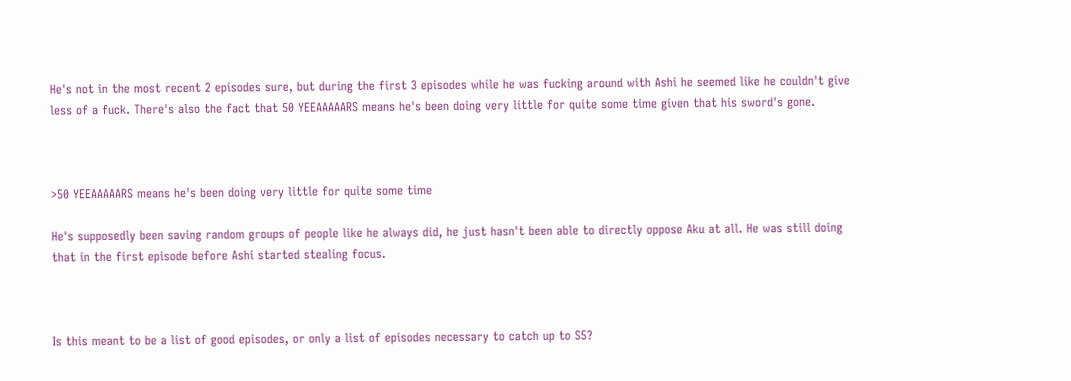He's not in the most recent 2 episodes sure, but during the first 3 episodes while he was fucking around with Ashi he seemed like he couldn't give less of a fuck. There's also the fact that 50 YEEAAAAARS means he's been doing very little for quite some time given that his sword's gone.



>50 YEEAAAAARS means he's been doing very little for quite some time

He's supposedly been saving random groups of people like he always did, he just hasn't been able to directly oppose Aku at all. He was still doing that in the first episode before Ashi started stealing focus.



Is this meant to be a list of good episodes, or only a list of episodes necessary to catch up to S5?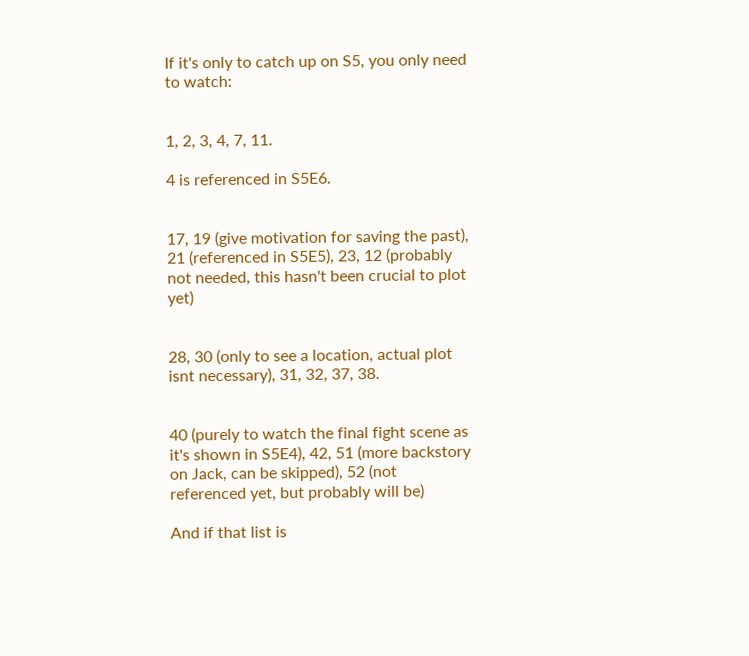If it's only to catch up on S5, you only need to watch:


1, 2, 3, 4, 7, 11.

4 is referenced in S5E6.


17, 19 (give motivation for saving the past), 21 (referenced in S5E5), 23, 12 (probably not needed, this hasn't been crucial to plot yet)


28, 30 (only to see a location, actual plot isnt necessary), 31, 32, 37, 38.


40 (purely to watch the final fight scene as it's shown in S5E4), 42, 51 (more backstory on Jack, can be skipped), 52 (not referenced yet, but probably will be)

And if that list is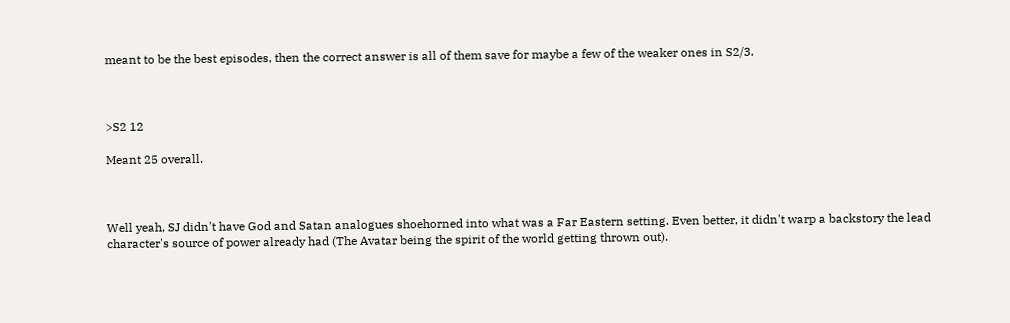meant to be the best episodes, then the correct answer is all of them save for maybe a few of the weaker ones in S2/3.



>S2 12

Meant 25 overall.



Well yeah, SJ didn't have God and Satan analogues shoehorned into what was a Far Eastern setting. Even better, it didn't warp a backstory the lead character's source of power already had (The Avatar being the spirit of the world getting thrown out).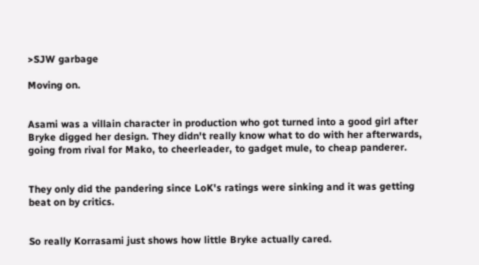>SJW garbage

Moving on.


Asami was a villain character in production who got turned into a good girl after Bryke digged her design. They didn't really know what to do with her afterwards, going from rival for Mako, to cheerleader, to gadget mule, to cheap panderer.


They only did the pandering since LoK's ratings were sinking and it was getting beat on by critics.


So really Korrasami just shows how little Bryke actually cared.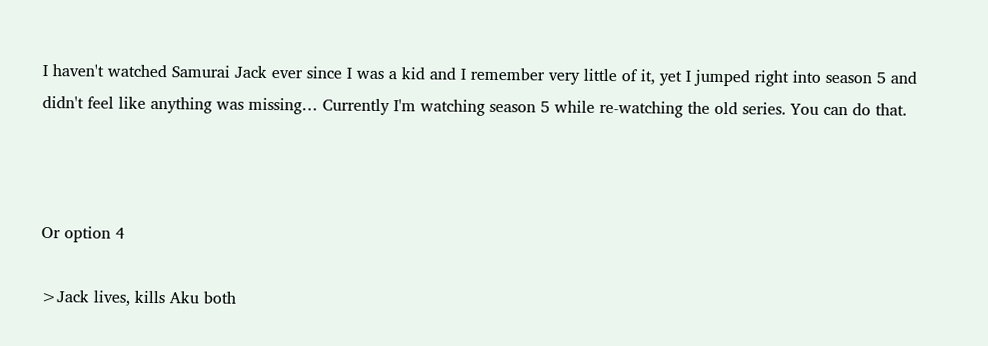I haven't watched Samurai Jack ever since I was a kid and I remember very little of it, yet I jumped right into season 5 and didn't feel like anything was missing… Currently I'm watching season 5 while re-watching the old series. You can do that.



Or option 4

>Jack lives, kills Aku both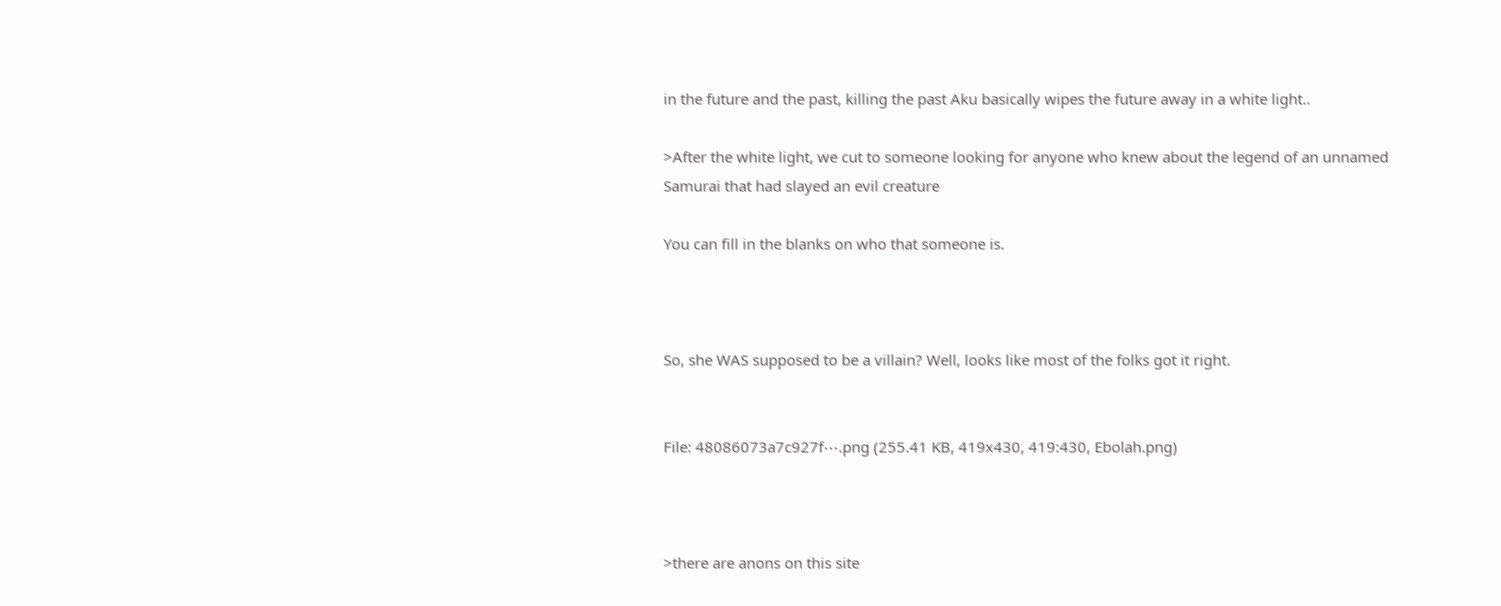in the future and the past, killing the past Aku basically wipes the future away in a white light..

>After the white light, we cut to someone looking for anyone who knew about the legend of an unnamed Samurai that had slayed an evil creature

You can fill in the blanks on who that someone is.



So, she WAS supposed to be a villain? Well, looks like most of the folks got it right.


File: 48086073a7c927f⋯.png (255.41 KB, 419x430, 419:430, Ebolah.png)



>there are anons on this site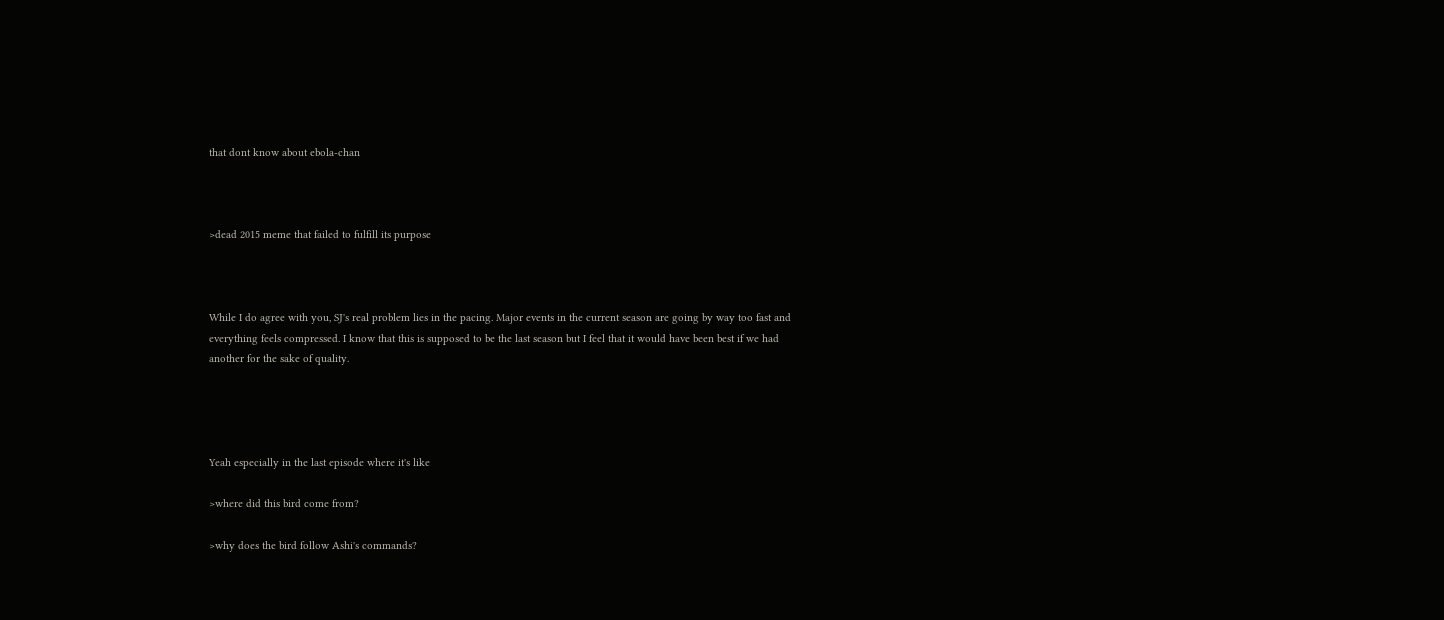that dont know about ebola-chan



>dead 2015 meme that failed to fulfill its purpose



While I do agree with you, SJ's real problem lies in the pacing. Major events in the current season are going by way too fast and everything feels compressed. I know that this is supposed to be the last season but I feel that it would have been best if we had another for the sake of quality.




Yeah especially in the last episode where it's like

>where did this bird come from?

>why does the bird follow Ashi's commands?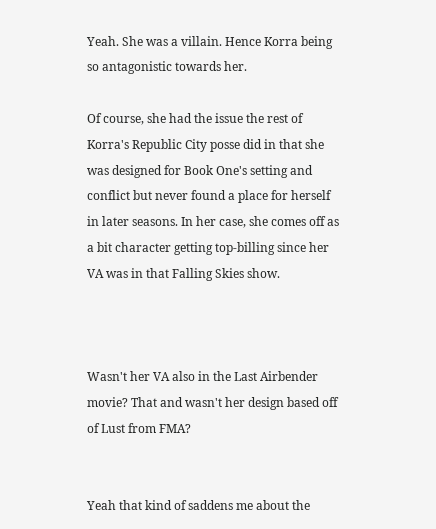Yeah. She was a villain. Hence Korra being so antagonistic towards her.

Of course, she had the issue the rest of Korra's Republic City posse did in that she was designed for Book One's setting and conflict but never found a place for herself in later seasons. In her case, she comes off as a bit character getting top-billing since her VA was in that Falling Skies show.



Wasn't her VA also in the Last Airbender movie? That and wasn't her design based off of Lust from FMA?


Yeah that kind of saddens me about the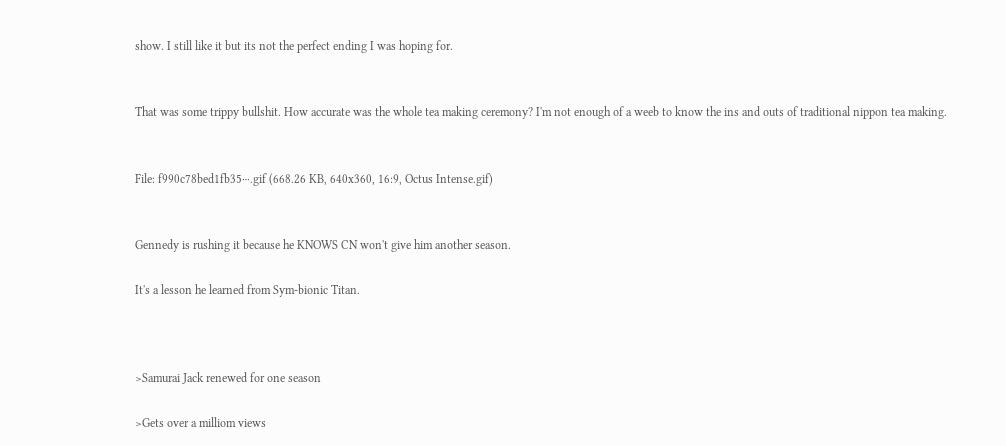show. I still like it but its not the perfect ending I was hoping for.


That was some trippy bullshit. How accurate was the whole tea making ceremony? I'm not enough of a weeb to know the ins and outs of traditional nippon tea making.


File: f990c78bed1fb35⋯.gif (668.26 KB, 640x360, 16:9, Octus Intense.gif)


Gennedy is rushing it because he KNOWS CN won't give him another season.

It's a lesson he learned from Sym-bionic Titan.



>Samurai Jack renewed for one season

>Gets over a milliom views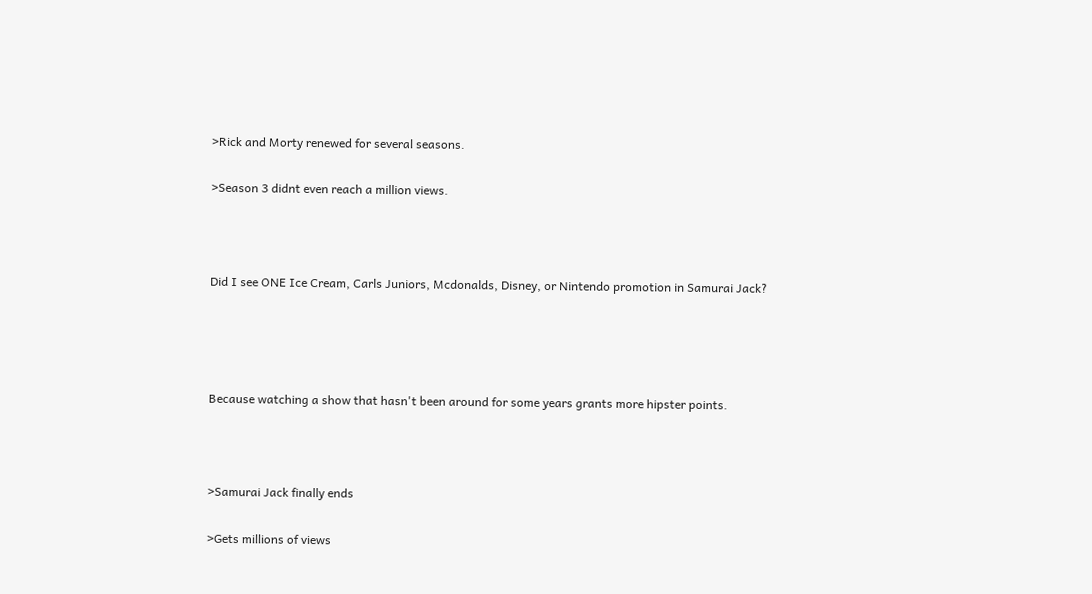>Rick and Morty renewed for several seasons.

>Season 3 didnt even reach a million views.



Did I see ONE Ice Cream, Carls Juniors, Mcdonalds, Disney, or Nintendo promotion in Samurai Jack?




Because watching a show that hasn't been around for some years grants more hipster points.



>Samurai Jack finally ends

>Gets millions of views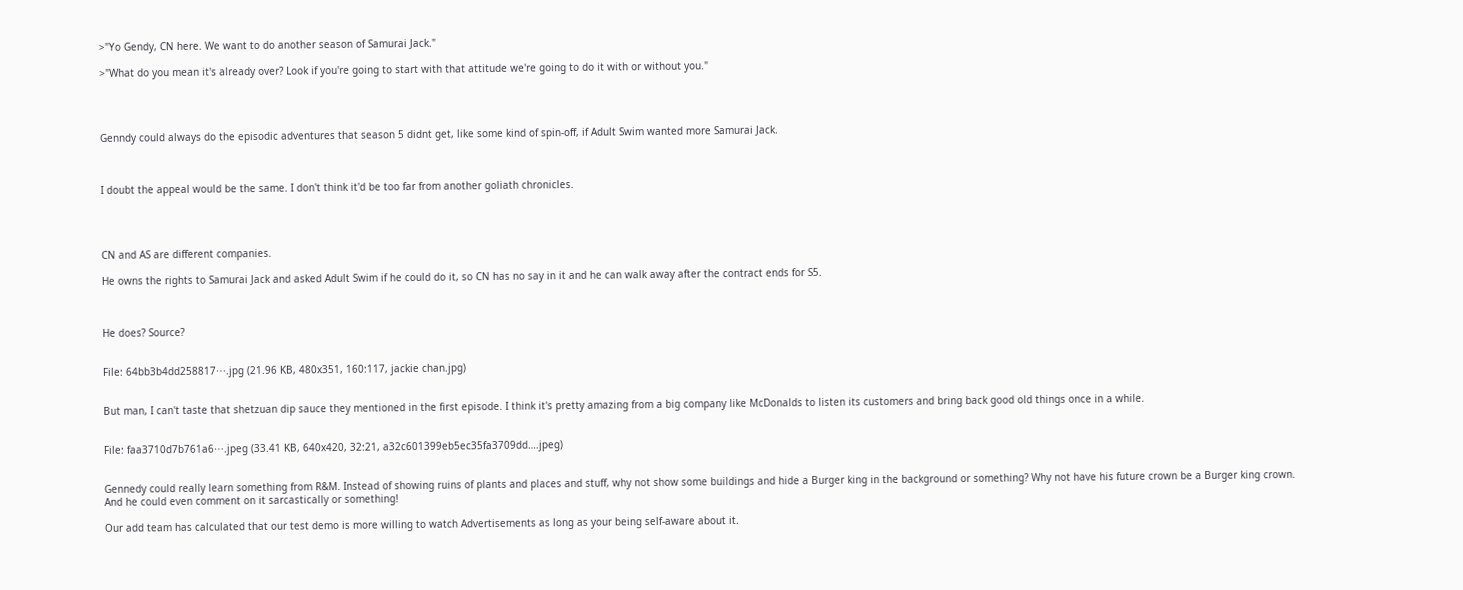>"Yo Gendy, CN here. We want to do another season of Samurai Jack."

>"What do you mean it's already over? Look if you're going to start with that attitude we're going to do it with or without you."




Genndy could always do the episodic adventures that season 5 didnt get, like some kind of spin-off, if Adult Swim wanted more Samurai Jack.



I doubt the appeal would be the same. I don't think it'd be too far from another goliath chronicles.




CN and AS are different companies.

He owns the rights to Samurai Jack and asked Adult Swim if he could do it, so CN has no say in it and he can walk away after the contract ends for S5.



He does? Source?


File: 64bb3b4dd258817⋯.jpg (21.96 KB, 480x351, 160:117, jackie chan.jpg)


But man, I can't taste that shetzuan dip sauce they mentioned in the first episode. I think it's pretty amazing from a big company like McDonalds to listen its customers and bring back good old things once in a while.


File: faa3710d7b761a6⋯.jpeg (33.41 KB, 640x420, 32:21, a32c601399eb5ec35fa3709dd….jpeg)


Gennedy could really learn something from R&M. Instead of showing ruins of plants and places and stuff, why not show some buildings and hide a Burger king in the background or something? Why not have his future crown be a Burger king crown. And he could even comment on it sarcastically or something!

Our add team has calculated that our test demo is more willing to watch Advertisements as long as your being self-aware about it.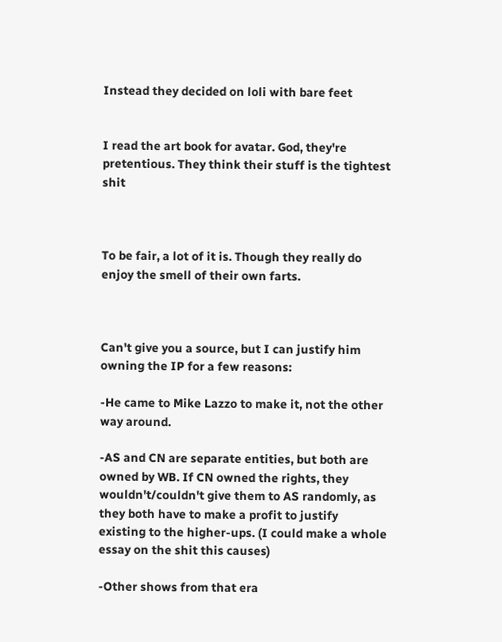Instead they decided on loli with bare feet


I read the art book for avatar. God, they're pretentious. They think their stuff is the tightest shit



To be fair, a lot of it is. Though they really do enjoy the smell of their own farts.



Can't give you a source, but I can justify him owning the IP for a few reasons:

-He came to Mike Lazzo to make it, not the other way around.

-AS and CN are separate entities, but both are owned by WB. If CN owned the rights, they wouldn't/couldn't give them to AS randomly, as they both have to make a profit to justify existing to the higher-ups. (I could make a whole essay on the shit this causes)

-Other shows from that era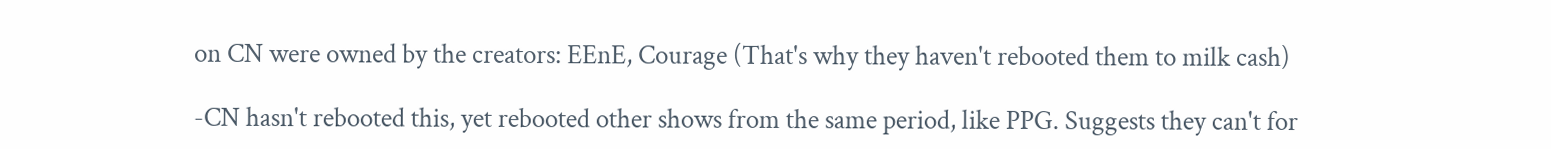on CN were owned by the creators: EEnE, Courage (That's why they haven't rebooted them to milk cash)

-CN hasn't rebooted this, yet rebooted other shows from the same period, like PPG. Suggests they can't for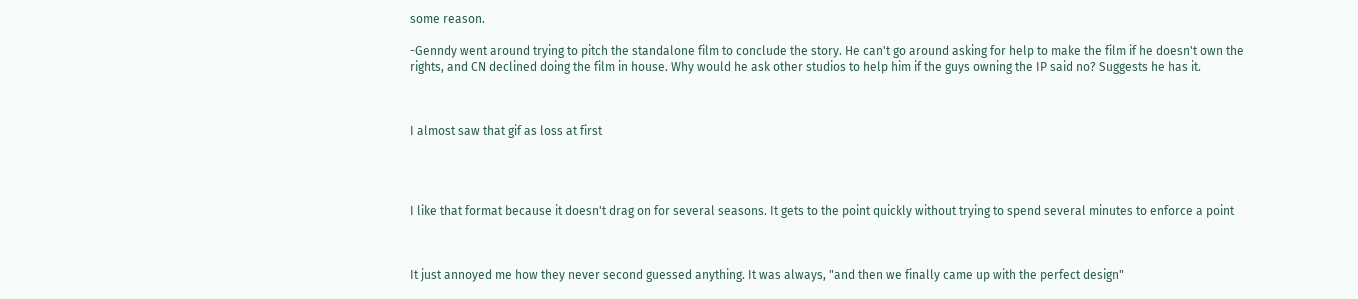some reason.

-Genndy went around trying to pitch the standalone film to conclude the story. He can't go around asking for help to make the film if he doesn't own the rights, and CN declined doing the film in house. Why would he ask other studios to help him if the guys owning the IP said no? Suggests he has it.



I almost saw that gif as loss at first




I like that format because it doesn't drag on for several seasons. It gets to the point quickly without trying to spend several minutes to enforce a point



It just annoyed me how they never second guessed anything. It was always, "and then we finally came up with the perfect design"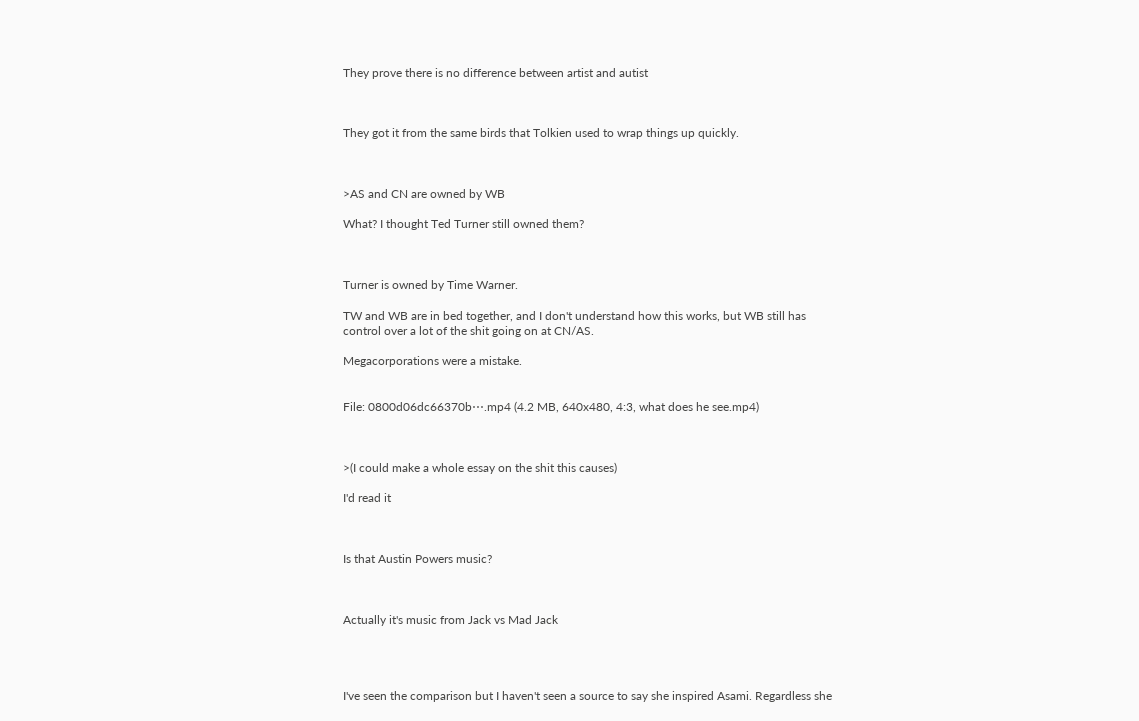They prove there is no difference between artist and autist



They got it from the same birds that Tolkien used to wrap things up quickly.



>AS and CN are owned by WB

What? I thought Ted Turner still owned them?



Turner is owned by Time Warner.

TW and WB are in bed together, and I don't understand how this works, but WB still has control over a lot of the shit going on at CN/AS.

Megacorporations were a mistake.


File: 0800d06dc66370b⋯.mp4 (4.2 MB, 640x480, 4:3, what does he see.mp4)



>(I could make a whole essay on the shit this causes)

I'd read it



Is that Austin Powers music?



Actually it's music from Jack vs Mad Jack




I've seen the comparison but I haven't seen a source to say she inspired Asami. Regardless she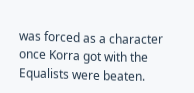was forced as a character once Korra got with the Equalists were beaten.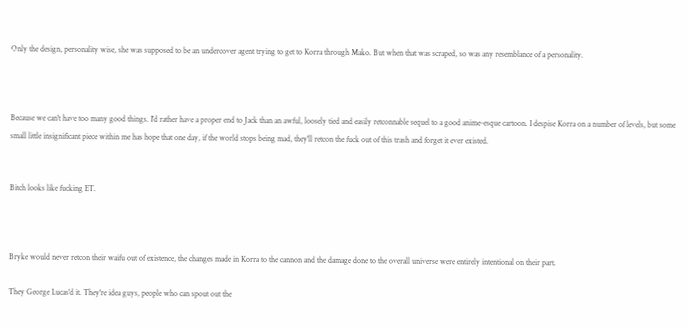Only the design, personality wise, she was supposed to be an undercover agent trying to get to Korra through Mako. But when that was scraped, so was any resemblance of a personality.



Because we can't have too many good things. I'd rather have a proper end to Jack than an awful, loosely tied and easily retconnable sequel to a good anime-esque cartoon. I despise Korra on a number of levels, but some small little insignificant piece within me has hope that one day, if the world stops being mad, they'll retcon the fuck out of this trash and forget it ever existed.


Bitch looks like fucking ET.



Bryke would never retcon their waifu out of existence, the changes made in Korra to the cannon and the damage done to the overall universe were entirely intentional on their part.

They George Lucas'd it. They're idea guys, people who can spout out the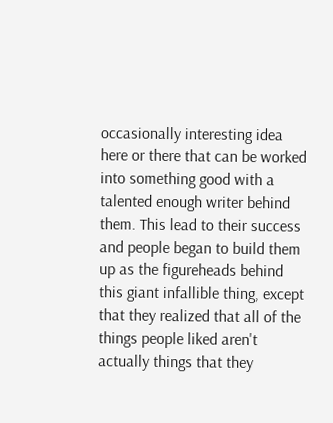occasionally interesting idea here or there that can be worked into something good with a talented enough writer behind them. This lead to their success and people began to build them up as the figureheads behind this giant infallible thing, except that they realized that all of the things people liked aren't actually things that they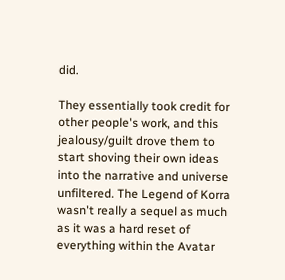did.

They essentially took credit for other people's work, and this jealousy/guilt drove them to start shoving their own ideas into the narrative and universe unfiltered. The Legend of Korra wasn't really a sequel as much as it was a hard reset of everything within the Avatar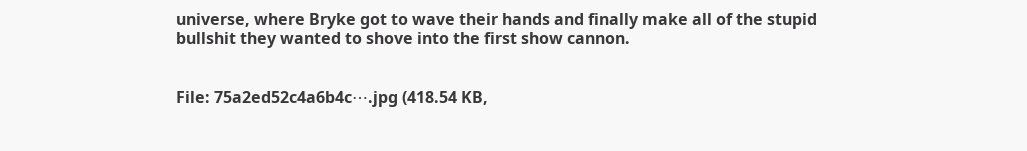universe, where Bryke got to wave their hands and finally make all of the stupid bullshit they wanted to shove into the first show cannon.


File: 75a2ed52c4a6b4c⋯.jpg (418.54 KB,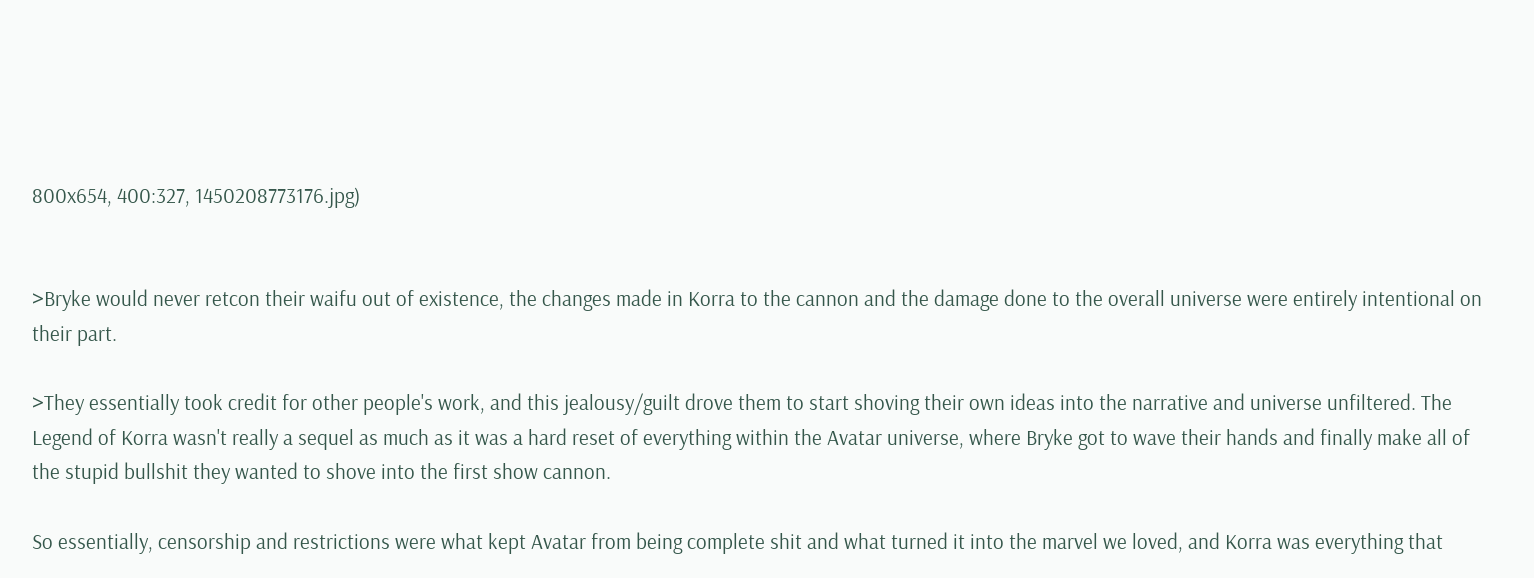800x654, 400:327, 1450208773176.jpg)


>Bryke would never retcon their waifu out of existence, the changes made in Korra to the cannon and the damage done to the overall universe were entirely intentional on their part.

>They essentially took credit for other people's work, and this jealousy/guilt drove them to start shoving their own ideas into the narrative and universe unfiltered. The Legend of Korra wasn't really a sequel as much as it was a hard reset of everything within the Avatar universe, where Bryke got to wave their hands and finally make all of the stupid bullshit they wanted to shove into the first show cannon.

So essentially, censorship and restrictions were what kept Avatar from being complete shit and what turned it into the marvel we loved, and Korra was everything that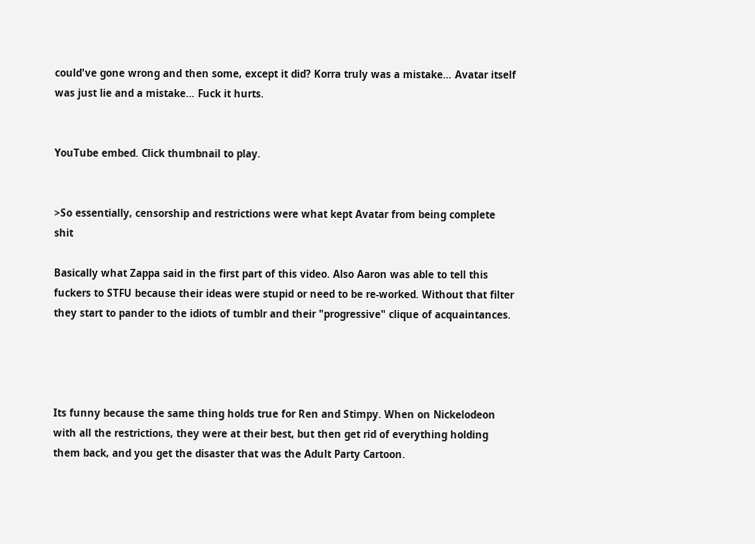could've gone wrong and then some, except it did? Korra truly was a mistake… Avatar itself was just lie and a mistake… Fuck it hurts.


YouTube embed. Click thumbnail to play.


>So essentially, censorship and restrictions were what kept Avatar from being complete shit

Basically what Zappa said in the first part of this video. Also Aaron was able to tell this fuckers to STFU because their ideas were stupid or need to be re-worked. Without that filter they start to pander to the idiots of tumblr and their "progressive" clique of acquaintances.




Its funny because the same thing holds true for Ren and Stimpy. When on Nickelodeon with all the restrictions, they were at their best, but then get rid of everything holding them back, and you get the disaster that was the Adult Party Cartoon.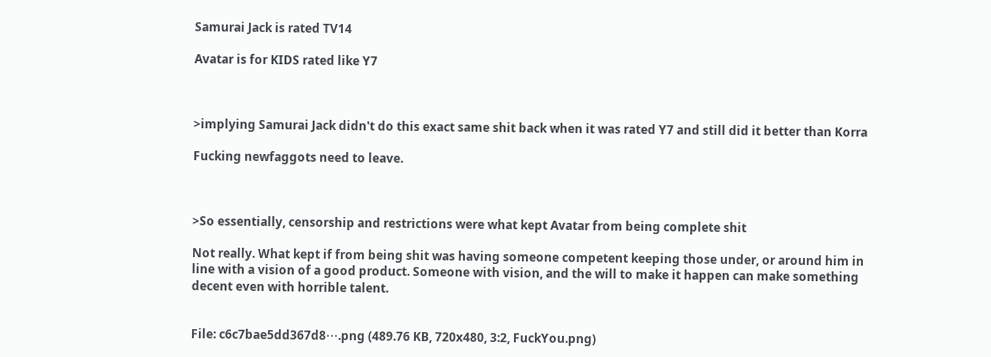Samurai Jack is rated TV14

Avatar is for KIDS rated like Y7



>implying Samurai Jack didn't do this exact same shit back when it was rated Y7 and still did it better than Korra

Fucking newfaggots need to leave.



>So essentially, censorship and restrictions were what kept Avatar from being complete shit

Not really. What kept if from being shit was having someone competent keeping those under, or around him in line with a vision of a good product. Someone with vision, and the will to make it happen can make something decent even with horrible talent.


File: c6c7bae5dd367d8⋯.png (489.76 KB, 720x480, 3:2, FuckYou.png)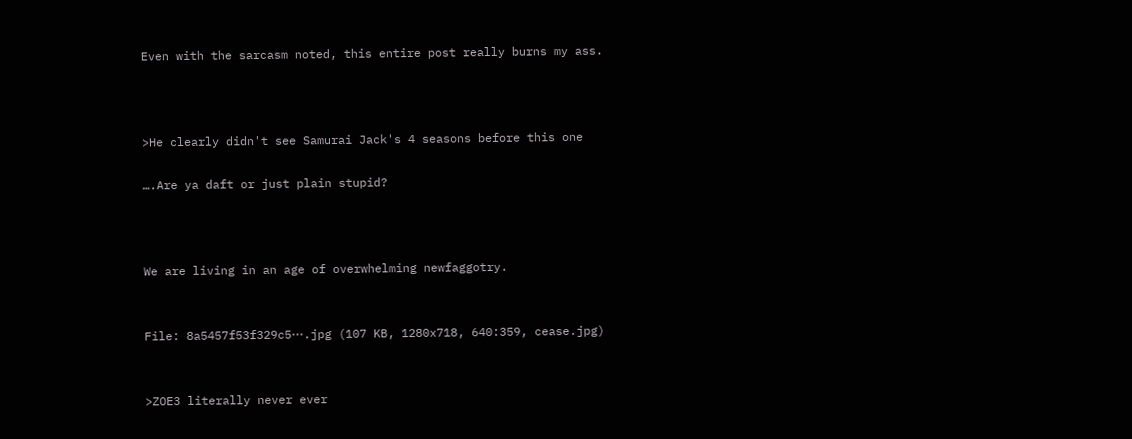Even with the sarcasm noted, this entire post really burns my ass.



>He clearly didn't see Samurai Jack's 4 seasons before this one

….Are ya daft or just plain stupid?



We are living in an age of overwhelming newfaggotry.


File: 8a5457f53f329c5⋯.jpg (107 KB, 1280x718, 640:359, cease.jpg)


>ZOE3 literally never ever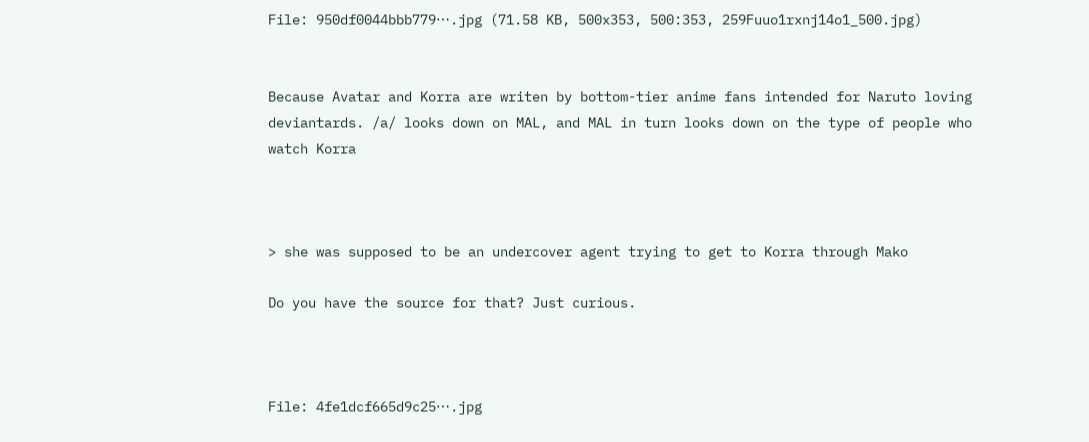File: 950df0044bbb779⋯.jpg (71.58 KB, 500x353, 500:353, 259Fuuo1rxnj14o1_500.jpg)


Because Avatar and Korra are writen by bottom-tier anime fans intended for Naruto loving deviantards. /a/ looks down on MAL, and MAL in turn looks down on the type of people who watch Korra



> she was supposed to be an undercover agent trying to get to Korra through Mako

Do you have the source for that? Just curious.



File: 4fe1dcf665d9c25⋯.jpg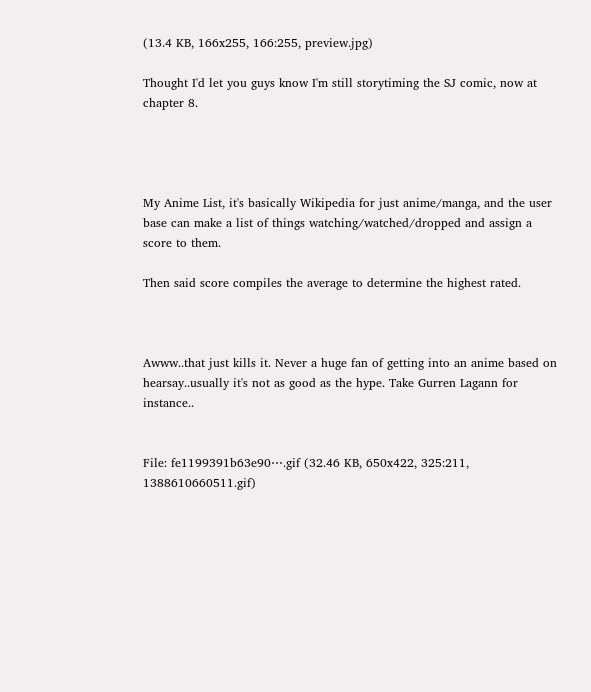(13.4 KB, 166x255, 166:255, preview.jpg)

Thought I'd let you guys know I'm still storytiming the SJ comic, now at chapter 8.




My Anime List, it's basically Wikipedia for just anime/manga, and the user base can make a list of things watching/watched/dropped and assign a score to them.

Then said score compiles the average to determine the highest rated.



Awww..that just kills it. Never a huge fan of getting into an anime based on hearsay..usually it's not as good as the hype. Take Gurren Lagann for instance..


File: fe1199391b63e90⋯.gif (32.46 KB, 650x422, 325:211, 1388610660511.gif)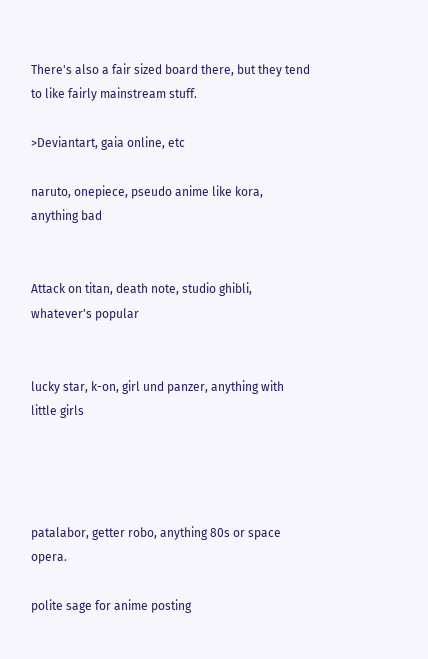There's also a fair sized board there, but they tend to like fairly mainstream stuff.

>Deviantart, gaia online, etc

naruto, onepiece, pseudo anime like kora, anything bad


Attack on titan, death note, studio ghibli, whatever's popular


lucky star, k-on, girl und panzer, anything with little girls




patalabor, getter robo, anything 80s or space opera.

polite sage for anime posting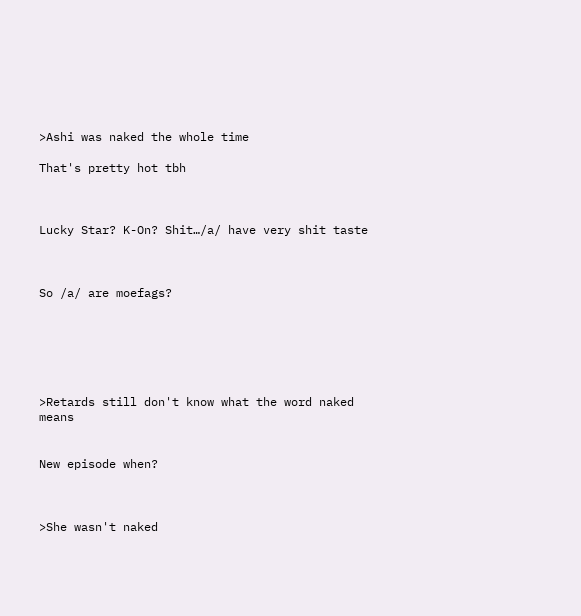>Ashi was naked the whole time

That's pretty hot tbh



Lucky Star? K-On? Shit…/a/ have very shit taste



So /a/ are moefags?






>Retards still don't know what the word naked means


New episode when?



>She wasn't naked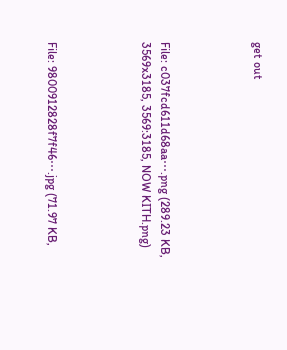get out




File: c037fcd611d68aa⋯.png (289.23 KB, 3569x3185, 3569:3185, NOW KITH.png)




File: 9800912828f7f46⋯.jpg (71.97 KB,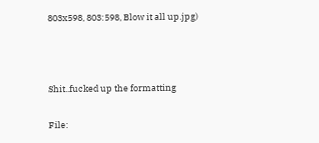803x598, 803:598, Blow it all up.jpg)





Shit..fucked up the formatting


File: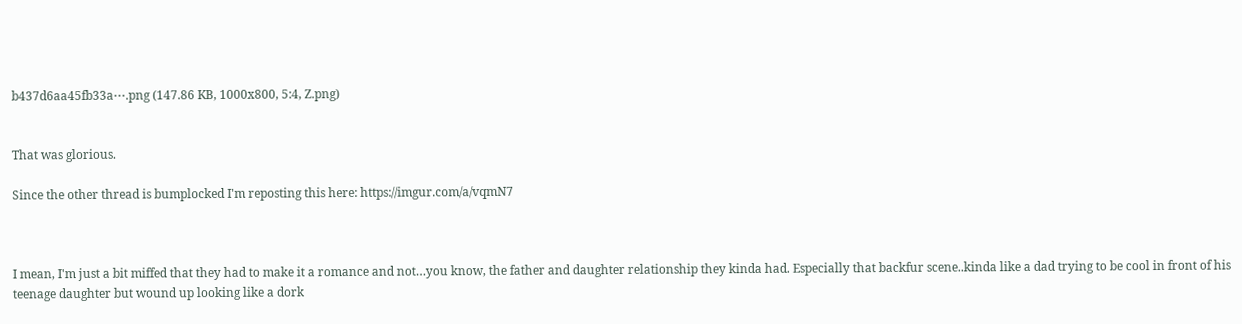b437d6aa45fb33a⋯.png (147.86 KB, 1000x800, 5:4, Z.png)


That was glorious.

Since the other thread is bumplocked I'm reposting this here: https://imgur.com/a/vqmN7



I mean, I'm just a bit miffed that they had to make it a romance and not…you know, the father and daughter relationship they kinda had. Especially that backfur scene..kinda like a dad trying to be cool in front of his teenage daughter but wound up looking like a dork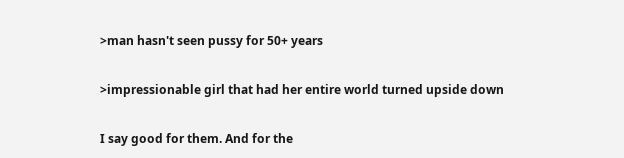>man hasn't seen pussy for 50+ years

>impressionable girl that had her entire world turned upside down

I say good for them. And for the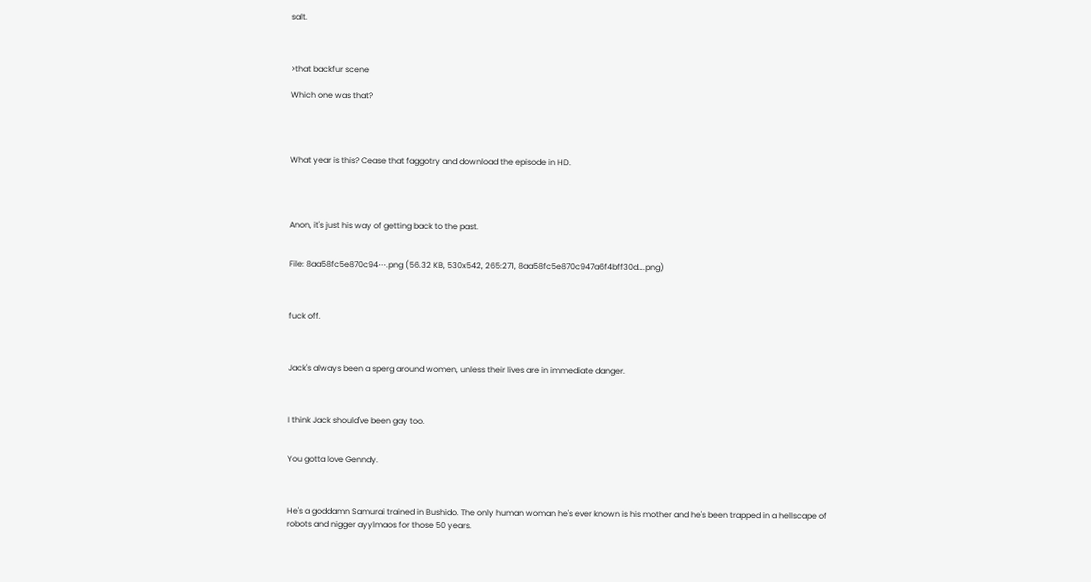salt.



>that backfur scene

Which one was that?




What year is this? Cease that faggotry and download the episode in HD.




Anon, it's just his way of getting back to the past.


File: 8aa58fc5e870c94⋯.png (56.32 KB, 530x542, 265:271, 8aa58fc5e870c947a6f4bff30d….png)



fuck off.



Jack's always been a sperg around women, unless their lives are in immediate danger.



I think Jack should've been gay too.


You gotta love Genndy.



He's a goddamn Samurai trained in Bushido. The only human woman he's ever known is his mother and he's been trapped in a hellscape of robots and nigger ayylmaos for those 50 years.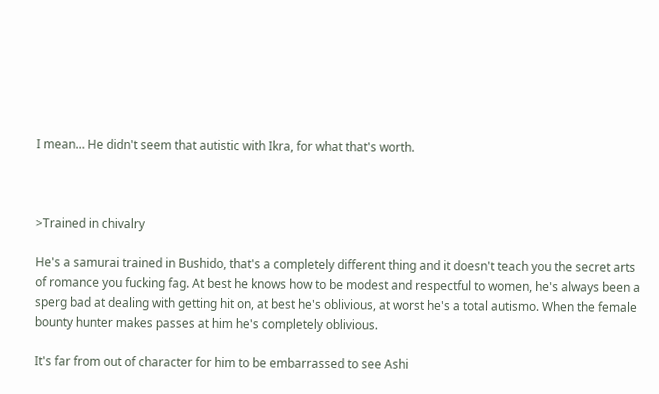I mean… He didn't seem that autistic with Ikra, for what that's worth.



>Trained in chivalry

He's a samurai trained in Bushido, that's a completely different thing and it doesn't teach you the secret arts of romance you fucking fag. At best he knows how to be modest and respectful to women, he's always been a sperg bad at dealing with getting hit on, at best he's oblivious, at worst he's a total autismo. When the female bounty hunter makes passes at him he's completely oblivious.

It's far from out of character for him to be embarrassed to see Ashi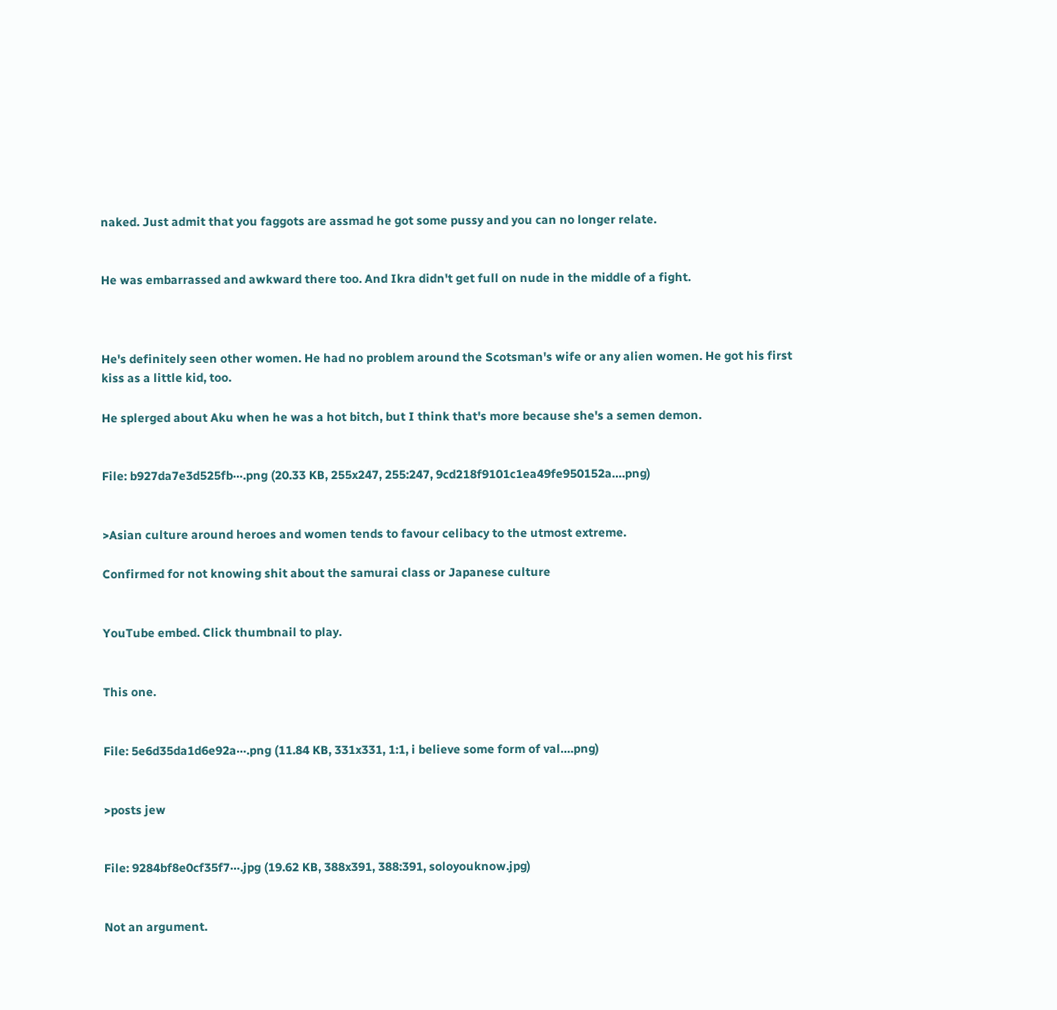naked. Just admit that you faggots are assmad he got some pussy and you can no longer relate.


He was embarrassed and awkward there too. And Ikra didn't get full on nude in the middle of a fight.



He's definitely seen other women. He had no problem around the Scotsman's wife or any alien women. He got his first kiss as a little kid, too.

He splerged about Aku when he was a hot bitch, but I think that's more because she's a semen demon.


File: b927da7e3d525fb⋯.png (20.33 KB, 255x247, 255:247, 9cd218f9101c1ea49fe950152a….png)


>Asian culture around heroes and women tends to favour celibacy to the utmost extreme.

Confirmed for not knowing shit about the samurai class or Japanese culture


YouTube embed. Click thumbnail to play.


This one.


File: 5e6d35da1d6e92a⋯.png (11.84 KB, 331x331, 1:1, i believe some form of val….png)


>posts jew


File: 9284bf8e0cf35f7⋯.jpg (19.62 KB, 388x391, 388:391, soloyouknow.jpg)


Not an argument.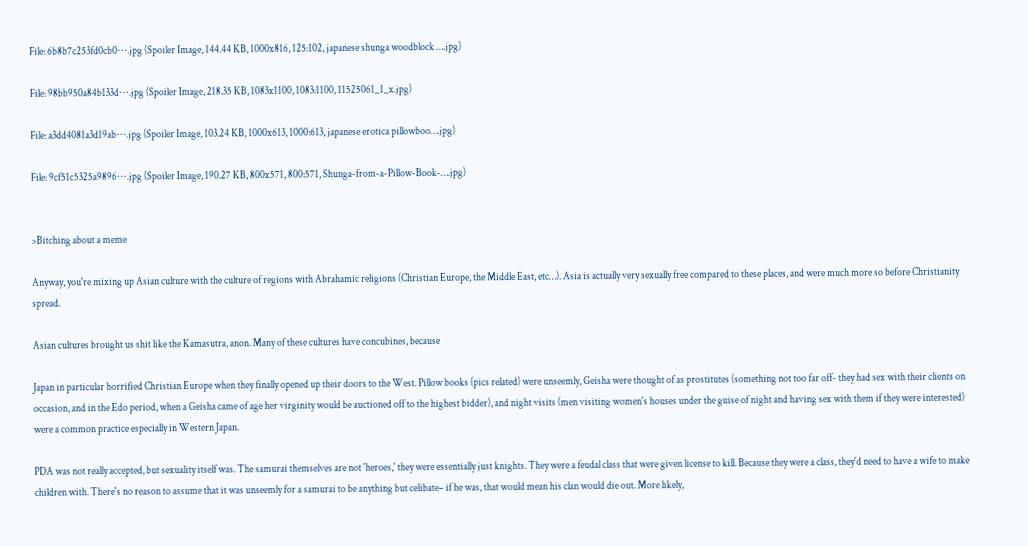File: 6b8b7c253fd0cb0⋯.jpg (Spoiler Image, 144.44 KB, 1000x816, 125:102, japanese shunga woodblock ….jpg)

File: 98bb950a84b133d⋯.jpg (Spoiler Image, 218.35 KB, 1083x1100, 1083:1100, 11525061_1_x.jpg)

File: a3dd4081a3d19ab⋯.jpg (Spoiler Image, 103.24 KB, 1000x613, 1000:613, japanese erotica pillowboo….jpg)

File: 9cf51c5325a9896⋯.jpg (Spoiler Image, 190.27 KB, 800x571, 800:571, Shunga-from-a-Pillow-Book-….jpg)


>Bitching about a meme

Anyway, you're mixing up Asian culture with the culture of regions with Abrahamic religions (Christian Europe, the Middle East, etc…). Asia is actually very sexually free compared to these places, and were much more so before Christianity spread.

Asian cultures brought us shit like the Kamasutra, anon. Many of these cultures have concubines, because

Japan in particular horrified Christian Europe when they finally opened up their doors to the West. Pillow books (pics related) were unseemly, Geisha were thought of as prostitutes (something not too far off- they had sex with their clients on occasion, and in the Edo period, when a Geisha came of age her virginity would be auctioned off to the highest bidder), and night visits (men visiting women's houses under the guise of night and having sex with them if they were interested) were a common practice especially in Western Japan.

PDA was not really accepted, but sexuality itself was. The samurai themselves are not 'heroes,' they were essentially just knights. They were a feudal class that were given license to kill. Because they were a class, they'd need to have a wife to make children with. There's no reason to assume that it was unseemly for a samurai to be anything but celibate– if he was, that would mean his clan would die out. More likely,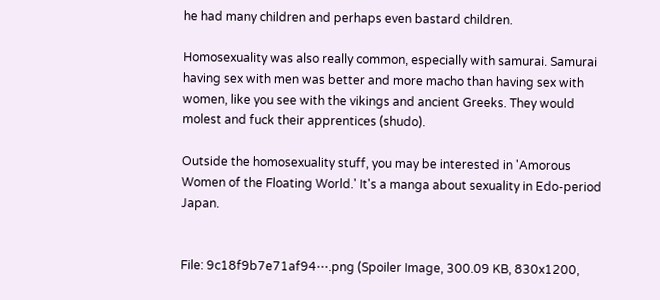he had many children and perhaps even bastard children.

Homosexuality was also really common, especially with samurai. Samurai having sex with men was better and more macho than having sex with women, like you see with the vikings and ancient Greeks. They would molest and fuck their apprentices (shudo).

Outside the homosexuality stuff, you may be interested in 'Amorous Women of the Floating World.' It's a manga about sexuality in Edo-period Japan.


File: 9c18f9b7e71af94⋯.png (Spoiler Image, 300.09 KB, 830x1200,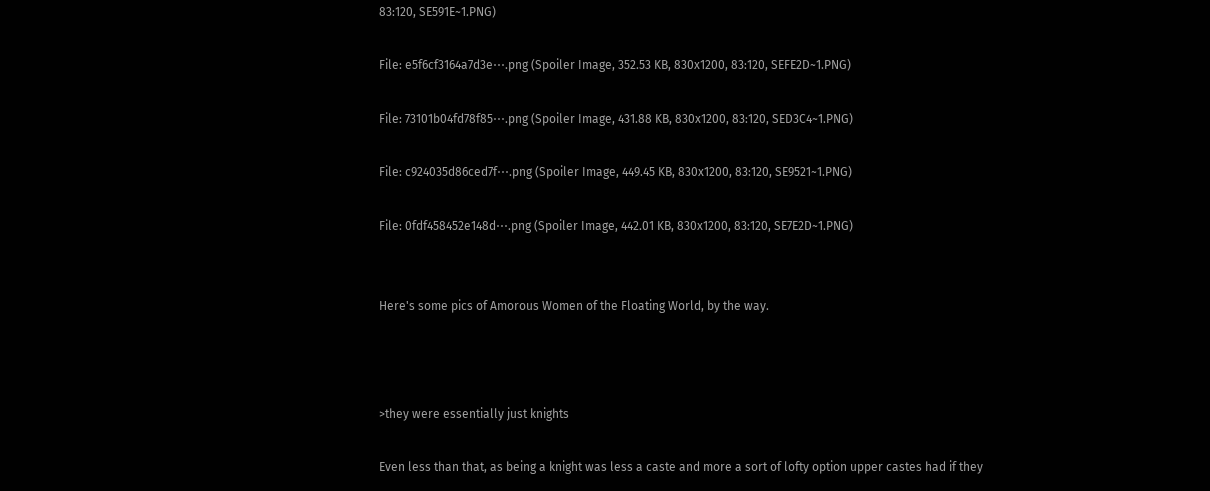83:120, SE591E~1.PNG)

File: e5f6cf3164a7d3e⋯.png (Spoiler Image, 352.53 KB, 830x1200, 83:120, SEFE2D~1.PNG)

File: 73101b04fd78f85⋯.png (Spoiler Image, 431.88 KB, 830x1200, 83:120, SED3C4~1.PNG)

File: c924035d86ced7f⋯.png (Spoiler Image, 449.45 KB, 830x1200, 83:120, SE9521~1.PNG)

File: 0fdf458452e148d⋯.png (Spoiler Image, 442.01 KB, 830x1200, 83:120, SE7E2D~1.PNG)


Here's some pics of Amorous Women of the Floating World, by the way.



>they were essentially just knights

Even less than that, as being a knight was less a caste and more a sort of lofty option upper castes had if they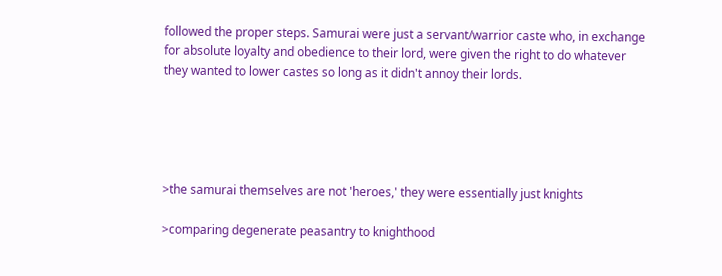followed the proper steps. Samurai were just a servant/warrior caste who, in exchange for absolute loyalty and obedience to their lord, were given the right to do whatever they wanted to lower castes so long as it didn't annoy their lords.





>the samurai themselves are not 'heroes,' they were essentially just knights

>comparing degenerate peasantry to knighthood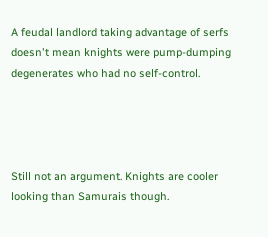A feudal landlord taking advantage of serfs doesn't mean knights were pump-dumping degenerates who had no self-control.




Still not an argument. Knights are cooler looking than Samurais though.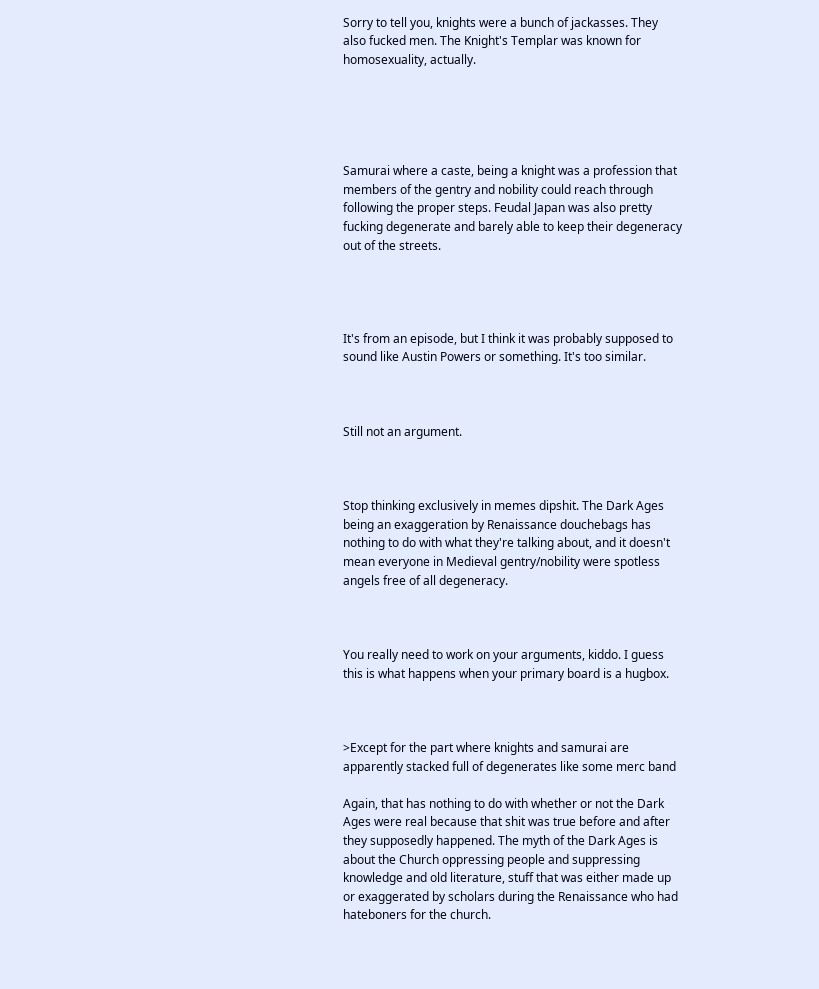Sorry to tell you, knights were a bunch of jackasses. They also fucked men. The Knight's Templar was known for homosexuality, actually.





Samurai where a caste, being a knight was a profession that members of the gentry and nobility could reach through following the proper steps. Feudal Japan was also pretty fucking degenerate and barely able to keep their degeneracy out of the streets.




It's from an episode, but I think it was probably supposed to sound like Austin Powers or something. It's too similar.



Still not an argument.



Stop thinking exclusively in memes dipshit. The Dark Ages being an exaggeration by Renaissance douchebags has nothing to do with what they're talking about, and it doesn't mean everyone in Medieval gentry/nobility were spotless angels free of all degeneracy.



You really need to work on your arguments, kiddo. I guess this is what happens when your primary board is a hugbox.



>Except for the part where knights and samurai are apparently stacked full of degenerates like some merc band

Again, that has nothing to do with whether or not the Dark Ages were real because that shit was true before and after they supposedly happened. The myth of the Dark Ages is about the Church oppressing people and suppressing knowledge and old literature, stuff that was either made up or exaggerated by scholars during the Renaissance who had hateboners for the church.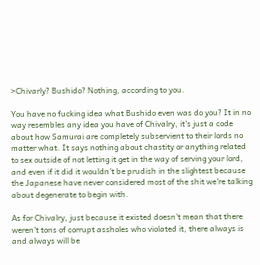>Chivarly? Bushido? Nothing, according to you.

You have no fucking idea what Bushido even was do you? It in no way resembles any idea you have of Chivalry, it's just a code about how Samurai are completely subservient to their lords no matter what. It says nothing about chastity or anything related to sex outside of not letting it get in the way of serving your lord, and even if it did it wouldn't be prudish in the slightest because the Japanese have never considered most of the shit we're talking about degenerate to begin with.

As for Chivalry, just because it existed doesn't mean that there weren't tons of corrupt assholes who violated it, there always is and always will be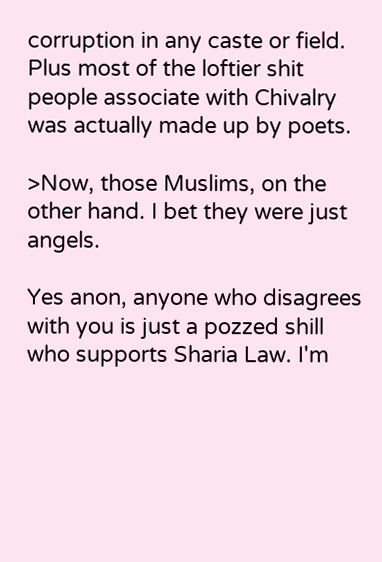corruption in any caste or field. Plus most of the loftier shit people associate with Chivalry was actually made up by poets.

>Now, those Muslims, on the other hand. I bet they were just angels.

Yes anon, anyone who disagrees with you is just a pozzed shill who supports Sharia Law. I'm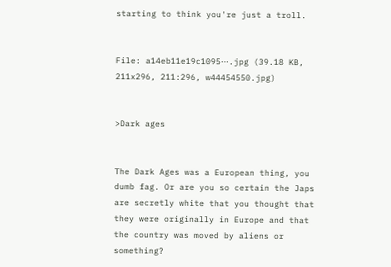starting to think you're just a troll.


File: a14eb11e19c1095⋯.jpg (39.18 KB, 211x296, 211:296, w44454550.jpg)


>Dark ages


The Dark Ages was a European thing, you dumb fag. Or are you so certain the Japs are secretly white that you thought that they were originally in Europe and that the country was moved by aliens or something?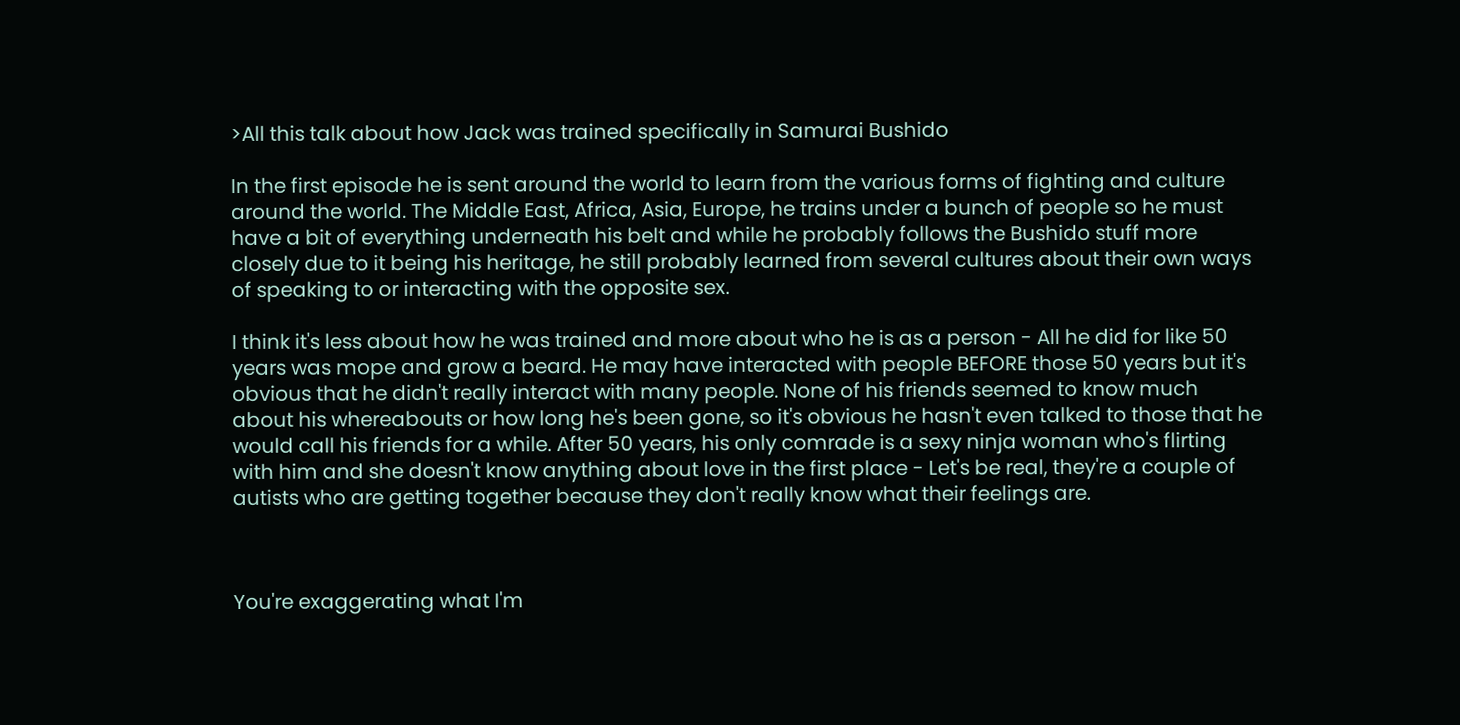>All this talk about how Jack was trained specifically in Samurai Bushido

In the first episode he is sent around the world to learn from the various forms of fighting and culture around the world. The Middle East, Africa, Asia, Europe, he trains under a bunch of people so he must have a bit of everything underneath his belt and while he probably follows the Bushido stuff more closely due to it being his heritage, he still probably learned from several cultures about their own ways of speaking to or interacting with the opposite sex.

I think it's less about how he was trained and more about who he is as a person - All he did for like 50 years was mope and grow a beard. He may have interacted with people BEFORE those 50 years but it's obvious that he didn't really interact with many people. None of his friends seemed to know much about his whereabouts or how long he's been gone, so it's obvious he hasn't even talked to those that he would call his friends for a while. After 50 years, his only comrade is a sexy ninja woman who's flirting with him and she doesn't know anything about love in the first place - Let's be real, they're a couple of autists who are getting together because they don't really know what their feelings are.



You're exaggerating what I'm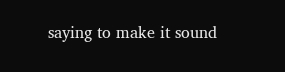saying to make it sound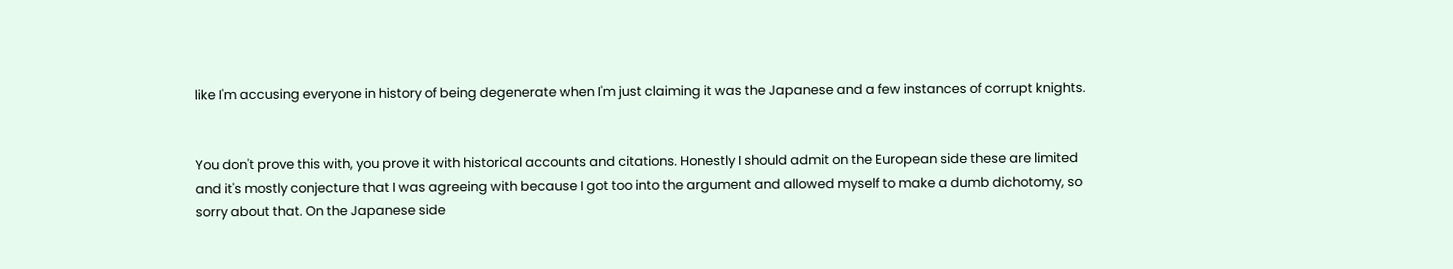like I'm accusing everyone in history of being degenerate when I'm just claiming it was the Japanese and a few instances of corrupt knights.


You don't prove this with, you prove it with historical accounts and citations. Honestly I should admit on the European side these are limited and it's mostly conjecture that I was agreeing with because I got too into the argument and allowed myself to make a dumb dichotomy, so sorry about that. On the Japanese side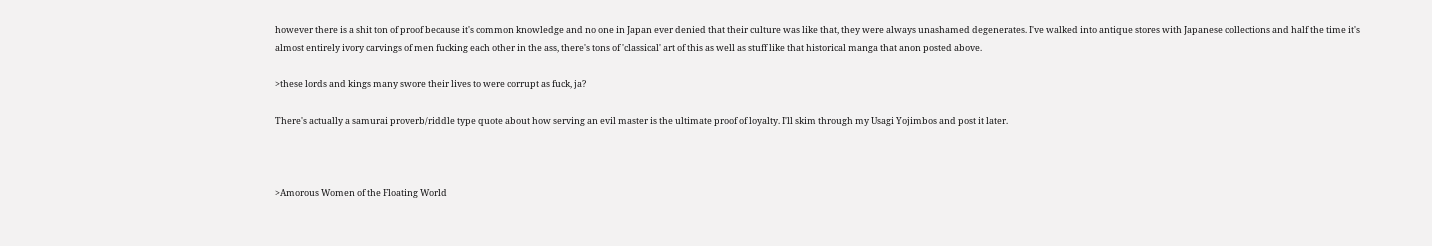however there is a shit ton of proof because it's common knowledge and no one in Japan ever denied that their culture was like that, they were always unashamed degenerates. I've walked into antique stores with Japanese collections and half the time it's almost entirely ivory carvings of men fucking each other in the ass, there's tons of 'classical' art of this as well as stuff like that historical manga that anon posted above.

>these lords and kings many swore their lives to were corrupt as fuck, ja?

There's actually a samurai proverb/riddle type quote about how serving an evil master is the ultimate proof of loyalty. I'll skim through my Usagi Yojimbos and post it later.



>Amorous Women of the Floating World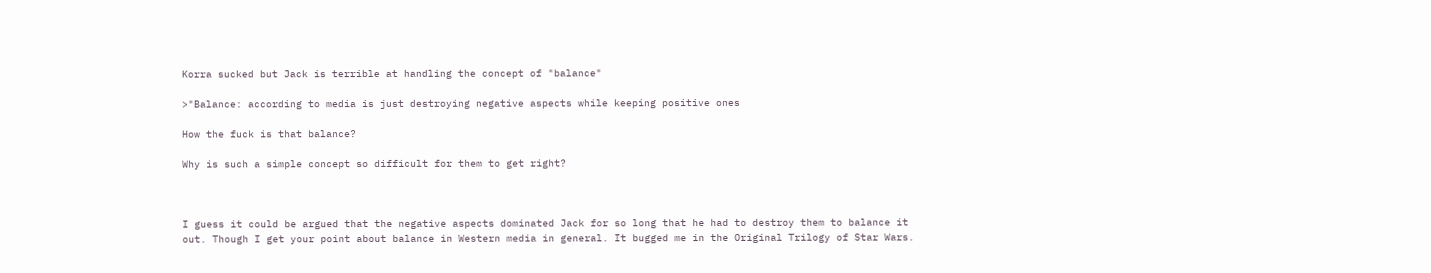Korra sucked but Jack is terrible at handling the concept of "balance"

>"Balance: according to media is just destroying negative aspects while keeping positive ones

How the fuck is that balance?

Why is such a simple concept so difficult for them to get right?



I guess it could be argued that the negative aspects dominated Jack for so long that he had to destroy them to balance it out. Though I get your point about balance in Western media in general. It bugged me in the Original Trilogy of Star Wars.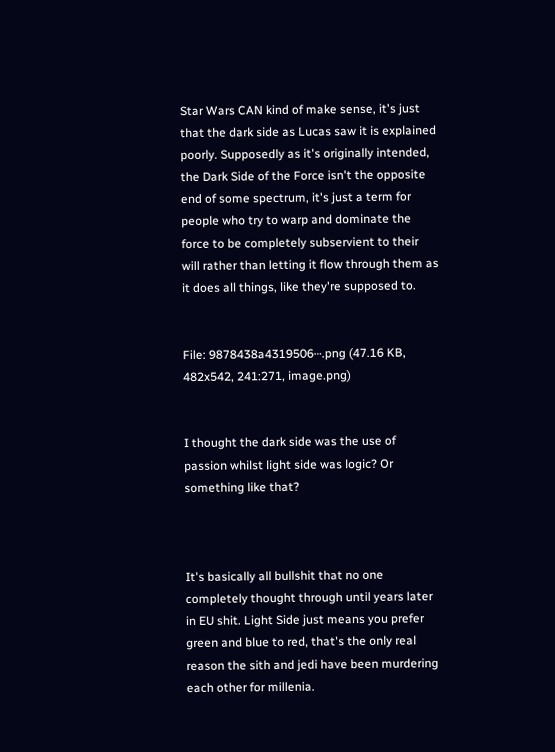Star Wars CAN kind of make sense, it's just that the dark side as Lucas saw it is explained poorly. Supposedly as it's originally intended, the Dark Side of the Force isn't the opposite end of some spectrum, it's just a term for people who try to warp and dominate the force to be completely subservient to their will rather than letting it flow through them as it does all things, like they're supposed to.


File: 9878438a4319506⋯.png (47.16 KB, 482x542, 241:271, image.png)


I thought the dark side was the use of passion whilst light side was logic? Or something like that?



It's basically all bullshit that no one completely thought through until years later in EU shit. Light Side just means you prefer green and blue to red, that's the only real reason the sith and jedi have been murdering each other for millenia.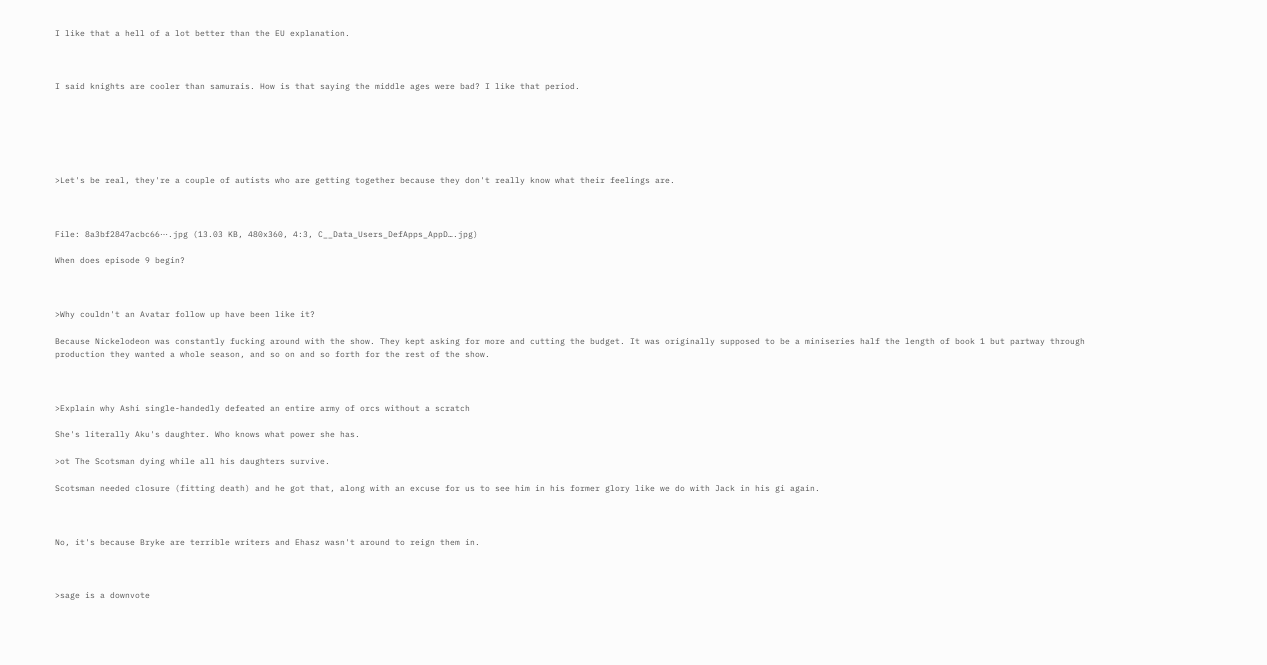I like that a hell of a lot better than the EU explanation.



I said knights are cooler than samurais. How is that saying the middle ages were bad? I like that period.






>Let's be real, they're a couple of autists who are getting together because they don't really know what their feelings are.



File: 8a3bf2847acbc66⋯.jpg (13.03 KB, 480x360, 4:3, C__Data_Users_DefApps_AppD….jpg)

When does episode 9 begin?



>Why couldn't an Avatar follow up have been like it?

Because Nickelodeon was constantly fucking around with the show. They kept asking for more and cutting the budget. It was originally supposed to be a miniseries half the length of book 1 but partway through production they wanted a whole season, and so on and so forth for the rest of the show.



>Explain why Ashi single-handedly defeated an entire army of orcs without a scratch

She's literally Aku's daughter. Who knows what power she has.

>ot The Scotsman dying while all his daughters survive.

Scotsman needed closure (fitting death) and he got that, along with an excuse for us to see him in his former glory like we do with Jack in his gi again.



No, it's because Bryke are terrible writers and Ehasz wasn't around to reign them in.



>sage is a downvote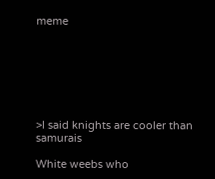meme







>I said knights are cooler than samurais

White weebs who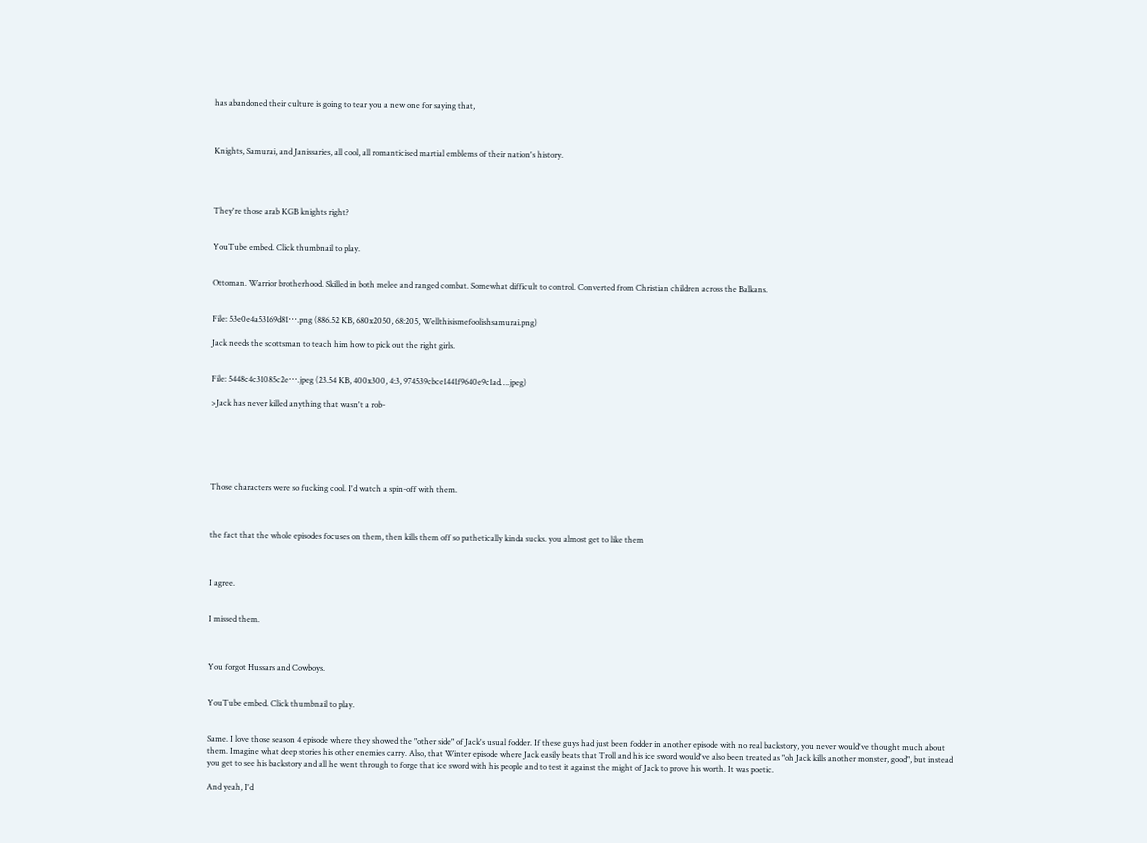has abandoned their culture is going to tear you a new one for saying that,



Knights, Samurai, and Janissaries, all cool, all romanticised martial emblems of their nation's history.




They're those arab KGB knights right?


YouTube embed. Click thumbnail to play.


Ottoman. Warrior brotherhood. Skilled in both melee and ranged combat. Somewhat difficult to control. Converted from Christian children across the Balkans.


File: 53e0e4a53169d81⋯.png (886.52 KB, 680x2050, 68:205, Wellthisismefoolishsamurai.png)

Jack needs the scottsman to teach him how to pick out the right girls.


File: 5448c4c31085c2e⋯.jpeg (23.54 KB, 400x300, 4:3, 974539cbce1441f9640e9c1ad….jpeg)

>Jack has never killed anything that wasn't a rob-






Those characters were so fucking cool. I'd watch a spin-off with them.



the fact that the whole episodes focuses on them, then kills them off so pathetically kinda sucks. you almost get to like them



I agree.


I missed them.



You forgot Hussars and Cowboys.


YouTube embed. Click thumbnail to play.


Same. I love those season 4 episode where they showed the "other side" of Jack's usual fodder. If these guys had just been fodder in another episode with no real backstory, you never would've thought much about them. Imagine what deep stories his other enemies carry. Also, that Winter episode where Jack easily beats that Troll and his ice sword would've also been treated as "oh Jack kills another monster, good", but instead you get to see his backstory and all he went through to forge that ice sword with his people and to test it against the might of Jack to prove his worth. It was poetic.

And yeah, I'd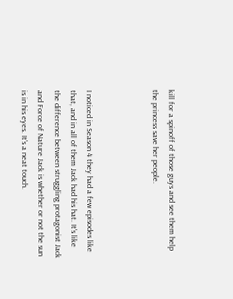kill for a spinoff of those guys and see them help the princess save her people.



I noticed in Season 4 they had a few episodes like that, and in all of them Jack had his hat. It's like the difference between struggling protagonist Jack and Force of Nature Jack is whether or not the sun is in his eyes. It's a neat touch.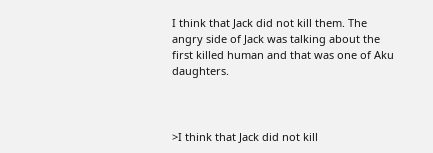I think that Jack did not kill them. The angry side of Jack was talking about the first killed human and that was one of Aku daughters.



>I think that Jack did not kill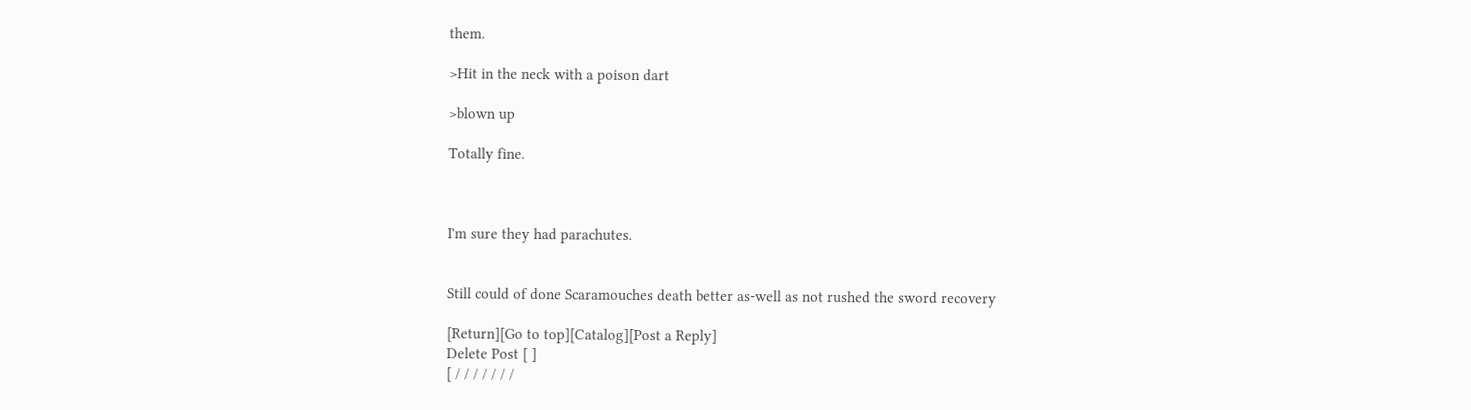them.

>Hit in the neck with a poison dart

>blown up

Totally fine.



I'm sure they had parachutes.


Still could of done Scaramouches death better as-well as not rushed the sword recovery

[Return][Go to top][Catalog][Post a Reply]
Delete Post [ ]
[ / / / / / / /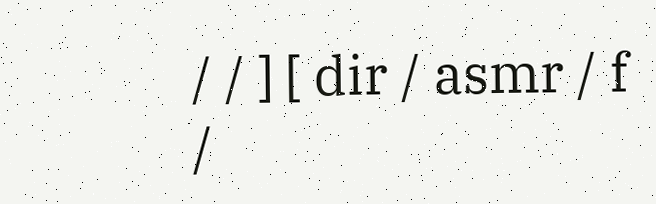/ / ] [ dir / asmr / f /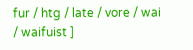fur / htg / late / vore / wai / waifuist ]